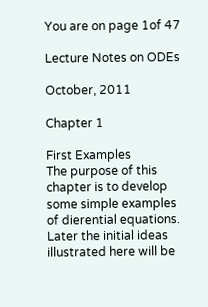You are on page 1of 47

Lecture Notes on ODEs

October, 2011

Chapter 1

First Examples
The purpose of this chapter is to develop some simple examples of dierential equations. Later the initial ideas illustrated here will be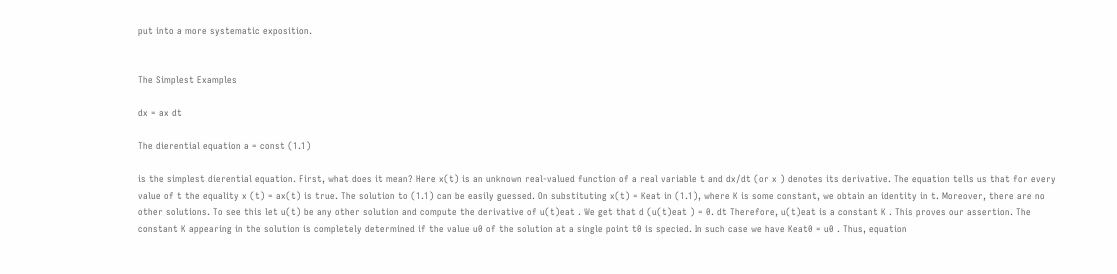put into a more systematic exposition.


The Simplest Examples

dx = ax dt

The dierential equation a = const (1.1)

is the simplest dierential equation. First, what does it mean? Here x(t) is an unknown real-valued function of a real variable t and dx/dt (or x ) denotes its derivative. The equation tells us that for every value of t the equality x (t) = ax(t) is true. The solution to (1.1) can be easily guessed. On substituting x(t) = Keat in (1.1), where K is some constant, we obtain an identity in t. Moreover, there are no other solutions. To see this let u(t) be any other solution and compute the derivative of u(t)eat . We get that d (u(t)eat ) = 0. dt Therefore, u(t)eat is a constant K . This proves our assertion. The constant K appearing in the solution is completely determined if the value u0 of the solution at a single point t0 is specied. In such case we have Keat0 = u0 . Thus, equation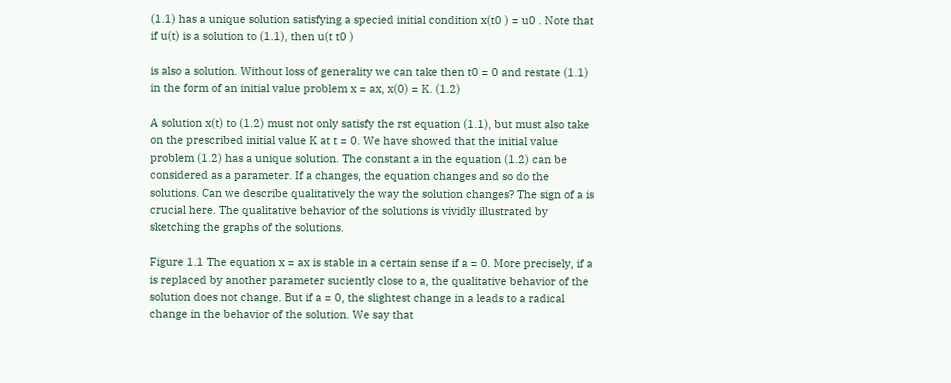(1.1) has a unique solution satisfying a specied initial condition x(t0 ) = u0 . Note that if u(t) is a solution to (1.1), then u(t t0 )

is also a solution. Without loss of generality we can take then t0 = 0 and restate (1.1) in the form of an initial value problem x = ax, x(0) = K. (1.2)

A solution x(t) to (1.2) must not only satisfy the rst equation (1.1), but must also take on the prescribed initial value K at t = 0. We have showed that the initial value problem (1.2) has a unique solution. The constant a in the equation (1.2) can be considered as a parameter. If a changes, the equation changes and so do the solutions. Can we describe qualitatively the way the solution changes? The sign of a is crucial here. The qualitative behavior of the solutions is vividly illustrated by sketching the graphs of the solutions.

Figure 1.1 The equation x = ax is stable in a certain sense if a = 0. More precisely, if a is replaced by another parameter suciently close to a, the qualitative behavior of the solution does not change. But if a = 0, the slightest change in a leads to a radical change in the behavior of the solution. We say that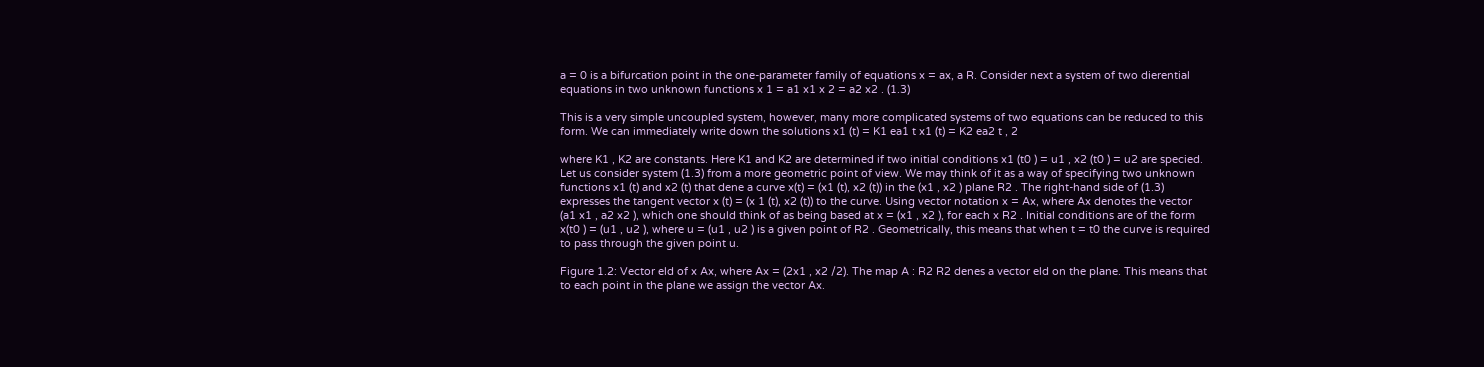a = 0 is a bifurcation point in the one-parameter family of equations x = ax, a R. Consider next a system of two dierential equations in two unknown functions x 1 = a1 x1 x 2 = a2 x2 . (1.3)

This is a very simple uncoupled system, however, many more complicated systems of two equations can be reduced to this form. We can immediately write down the solutions x1 (t) = K1 ea1 t x1 (t) = K2 ea2 t , 2

where K1 , K2 are constants. Here K1 and K2 are determined if two initial conditions x1 (t0 ) = u1 , x2 (t0 ) = u2 are specied. Let us consider system (1.3) from a more geometric point of view. We may think of it as a way of specifying two unknown functions x1 (t) and x2 (t) that dene a curve x(t) = (x1 (t), x2 (t)) in the (x1 , x2 ) plane R2 . The right-hand side of (1.3) expresses the tangent vector x (t) = (x 1 (t), x2 (t)) to the curve. Using vector notation x = Ax, where Ax denotes the vector (a1 x1 , a2 x2 ), which one should think of as being based at x = (x1 , x2 ), for each x R2 . Initial conditions are of the form x(t0 ) = (u1 , u2 ), where u = (u1 , u2 ) is a given point of R2 . Geometrically, this means that when t = t0 the curve is required to pass through the given point u.

Figure 1.2: Vector eld of x Ax, where Ax = (2x1 , x2 /2). The map A : R2 R2 denes a vector eld on the plane. This means that to each point in the plane we assign the vector Ax.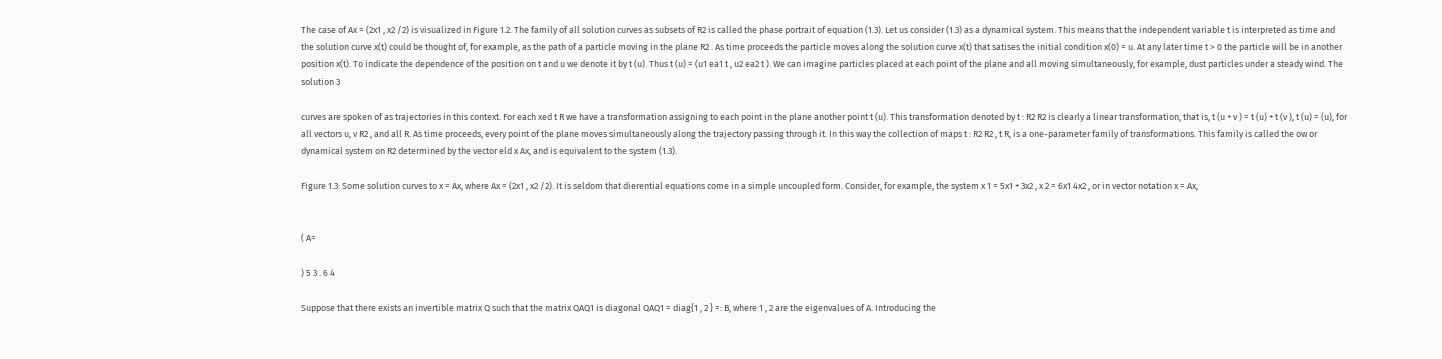The case of Ax = (2x1 , x2 /2) is visualized in Figure 1.2. The family of all solution curves as subsets of R2 is called the phase portrait of equation (1.3). Let us consider (1.3) as a dynamical system. This means that the independent variable t is interpreted as time and the solution curve x(t) could be thought of, for example, as the path of a particle moving in the plane R2 . As time proceeds the particle moves along the solution curve x(t) that satises the initial condition x(0) = u. At any later time t > 0 the particle will be in another position x(t). To indicate the dependence of the position on t and u we denote it by t (u). Thus t (u) = (u1 ea1 t , u2 ea2 t ). We can imagine particles placed at each point of the plane and all moving simultaneously, for example, dust particles under a steady wind. The solution 3

curves are spoken of as trajectories in this context. For each xed t R we have a transformation assigning to each point in the plane another point t (u). This transformation denoted by t : R2 R2 is clearly a linear transformation, that is, t (u + v ) = t (u) + t (v ), t (u) = (u), for all vectors u, v R2 , and all R. As time proceeds, every point of the plane moves simultaneously along the trajectory passing through it. In this way the collection of maps t : R2 R2 , t R, is a one-parameter family of transformations. This family is called the ow or dynamical system on R2 determined by the vector eld x Ax, and is equivalent to the system (1.3).

Figure 1.3: Some solution curves to x = Ax, where Ax = (2x1 , x2 /2). It is seldom that dierential equations come in a simple uncoupled form. Consider, for example, the system x 1 = 5x1 + 3x2 , x 2 = 6x1 4x2 , or in vector notation x = Ax,


( A=

) 5 3 . 6 4

Suppose that there exists an invertible matrix Q such that the matrix QAQ1 is diagonal QAQ1 = diag{1 , 2 } =: B, where 1 , 2 are the eigenvalues of A. Introducing the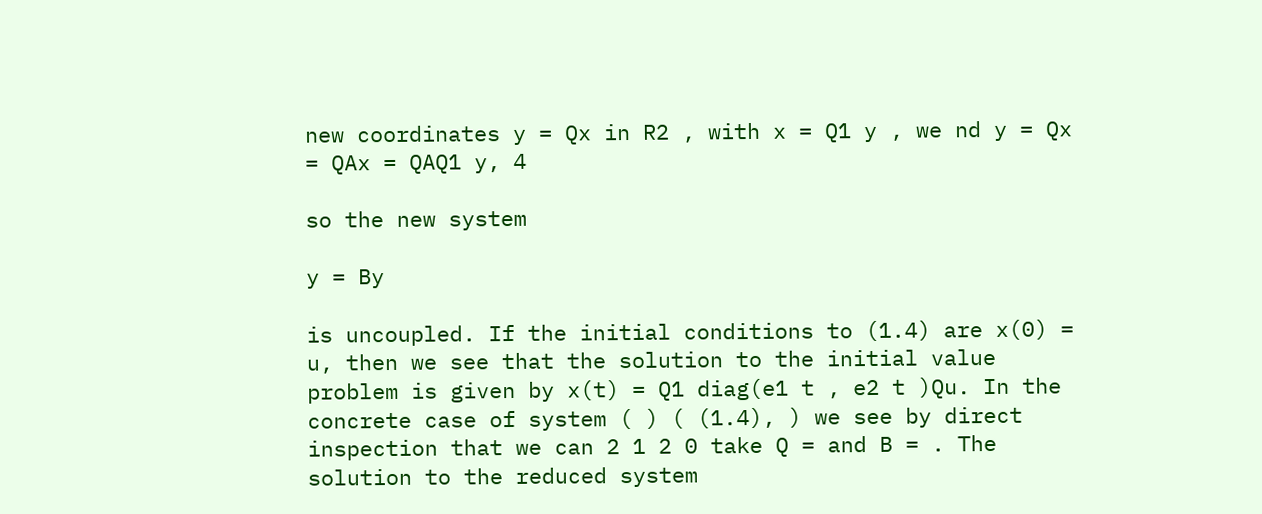new coordinates y = Qx in R2 , with x = Q1 y , we nd y = Qx = QAx = QAQ1 y, 4

so the new system

y = By

is uncoupled. If the initial conditions to (1.4) are x(0) = u, then we see that the solution to the initial value problem is given by x(t) = Q1 diag(e1 t , e2 t )Qu. In the concrete case of system ( ) ( (1.4), ) we see by direct inspection that we can 2 1 2 0 take Q = and B = . The solution to the reduced system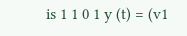is 1 1 0 1 y (t) = (v1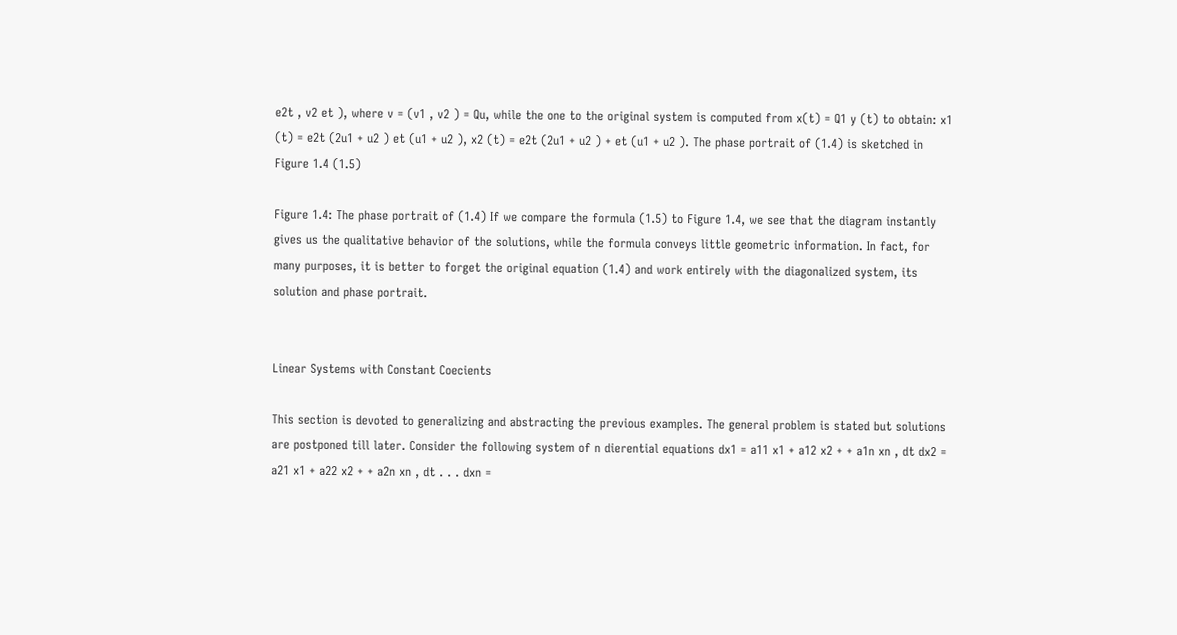e2t , v2 et ), where v = (v1 , v2 ) = Qu, while the one to the original system is computed from x(t) = Q1 y (t) to obtain: x1 (t) = e2t (2u1 + u2 ) et (u1 + u2 ), x2 (t) = e2t (2u1 + u2 ) + et (u1 + u2 ). The phase portrait of (1.4) is sketched in Figure 1.4 (1.5)

Figure 1.4: The phase portrait of (1.4) If we compare the formula (1.5) to Figure 1.4, we see that the diagram instantly gives us the qualitative behavior of the solutions, while the formula conveys little geometric information. In fact, for many purposes, it is better to forget the original equation (1.4) and work entirely with the diagonalized system, its solution and phase portrait.


Linear Systems with Constant Coecients

This section is devoted to generalizing and abstracting the previous examples. The general problem is stated but solutions are postponed till later. Consider the following system of n dierential equations dx1 = a11 x1 + a12 x2 + + a1n xn , dt dx2 = a21 x1 + a22 x2 + + a2n xn , dt . . . dxn =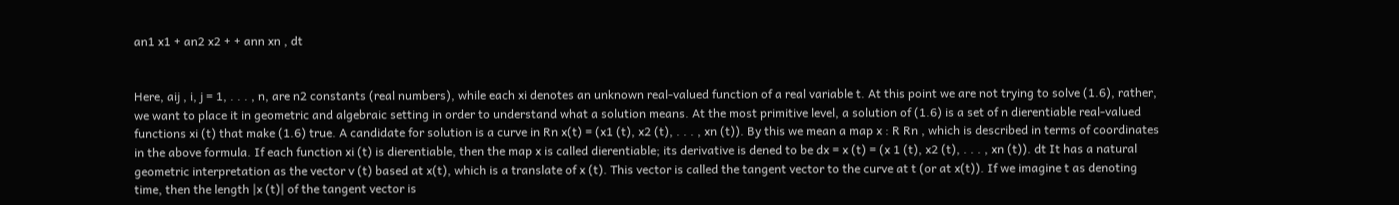an1 x1 + an2 x2 + + ann xn , dt


Here, aij , i, j = 1, . . . , n, are n2 constants (real numbers), while each xi denotes an unknown real-valued function of a real variable t. At this point we are not trying to solve (1.6), rather, we want to place it in geometric and algebraic setting in order to understand what a solution means. At the most primitive level, a solution of (1.6) is a set of n dierentiable real-valued functions xi (t) that make (1.6) true. A candidate for solution is a curve in Rn x(t) = (x1 (t), x2 (t), . . . , xn (t)). By this we mean a map x : R Rn , which is described in terms of coordinates in the above formula. If each function xi (t) is dierentiable, then the map x is called dierentiable; its derivative is dened to be dx = x (t) = (x 1 (t), x2 (t), . . . , xn (t)). dt It has a natural geometric interpretation as the vector v (t) based at x(t), which is a translate of x (t). This vector is called the tangent vector to the curve at t (or at x(t)). If we imagine t as denoting time, then the length |x (t)| of the tangent vector is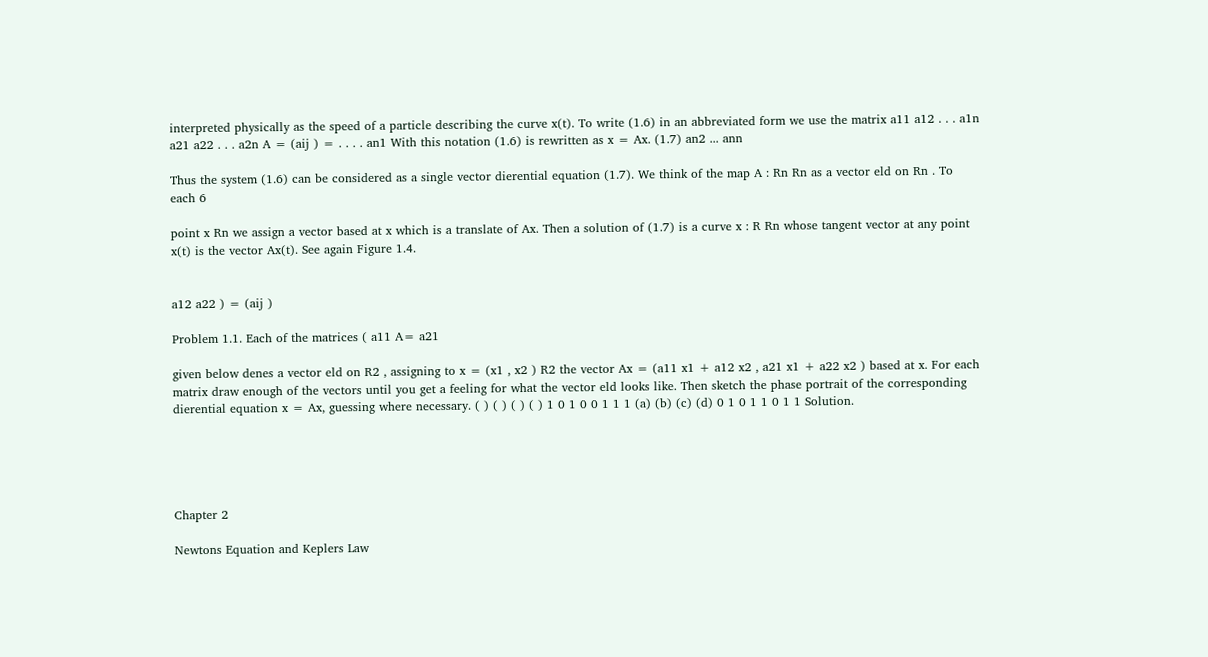interpreted physically as the speed of a particle describing the curve x(t). To write (1.6) in an abbreviated form we use the matrix a11 a12 . . . a1n a21 a22 . . . a2n A = (aij ) = . . . . an1 With this notation (1.6) is rewritten as x = Ax. (1.7) an2 ... ann

Thus the system (1.6) can be considered as a single vector dierential equation (1.7). We think of the map A : Rn Rn as a vector eld on Rn . To each 6

point x Rn we assign a vector based at x which is a translate of Ax. Then a solution of (1.7) is a curve x : R Rn whose tangent vector at any point x(t) is the vector Ax(t). See again Figure 1.4.


a12 a22 ) = (aij )

Problem 1.1. Each of the matrices ( a11 A= a21

given below denes a vector eld on R2 , assigning to x = (x1 , x2 ) R2 the vector Ax = (a11 x1 + a12 x2 , a21 x1 + a22 x2 ) based at x. For each matrix draw enough of the vectors until you get a feeling for what the vector eld looks like. Then sketch the phase portrait of the corresponding dierential equation x = Ax, guessing where necessary. ( ) ( ) ( ) ( ) 1 0 1 0 0 1 1 1 (a) (b) (c) (d) 0 1 0 1 1 0 1 1 Solution.





Chapter 2

Newtons Equation and Keplers Law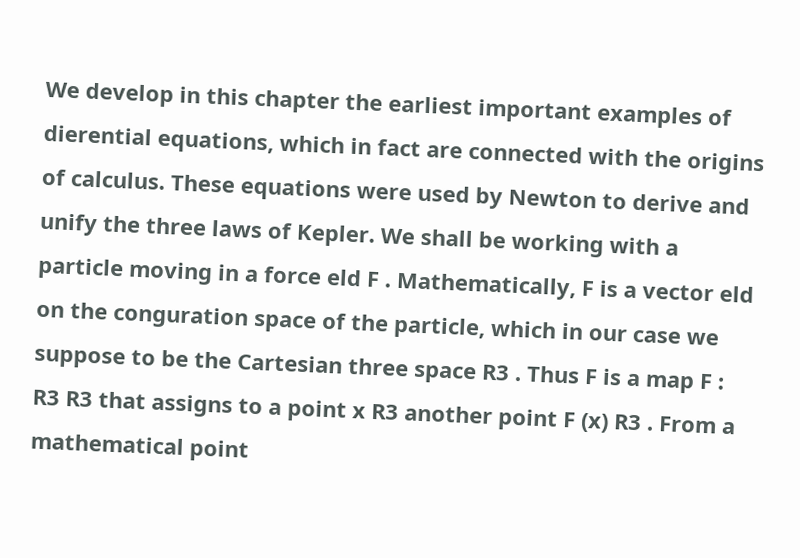We develop in this chapter the earliest important examples of dierential equations, which in fact are connected with the origins of calculus. These equations were used by Newton to derive and unify the three laws of Kepler. We shall be working with a particle moving in a force eld F . Mathematically, F is a vector eld on the conguration space of the particle, which in our case we suppose to be the Cartesian three space R3 . Thus F is a map F : R3 R3 that assigns to a point x R3 another point F (x) R3 . From a mathematical point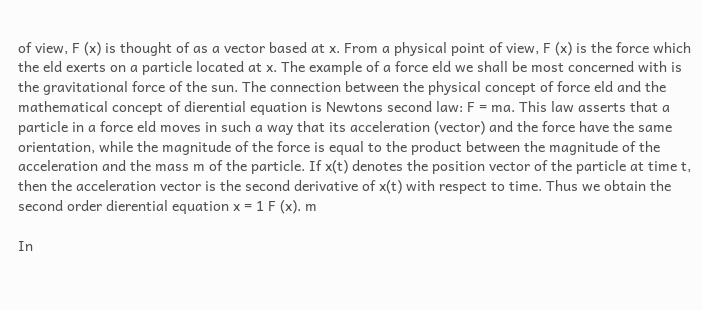of view, F (x) is thought of as a vector based at x. From a physical point of view, F (x) is the force which the eld exerts on a particle located at x. The example of a force eld we shall be most concerned with is the gravitational force of the sun. The connection between the physical concept of force eld and the mathematical concept of dierential equation is Newtons second law: F = ma. This law asserts that a particle in a force eld moves in such a way that its acceleration (vector) and the force have the same orientation, while the magnitude of the force is equal to the product between the magnitude of the acceleration and the mass m of the particle. If x(t) denotes the position vector of the particle at time t, then the acceleration vector is the second derivative of x(t) with respect to time. Thus we obtain the second order dierential equation x = 1 F (x). m

In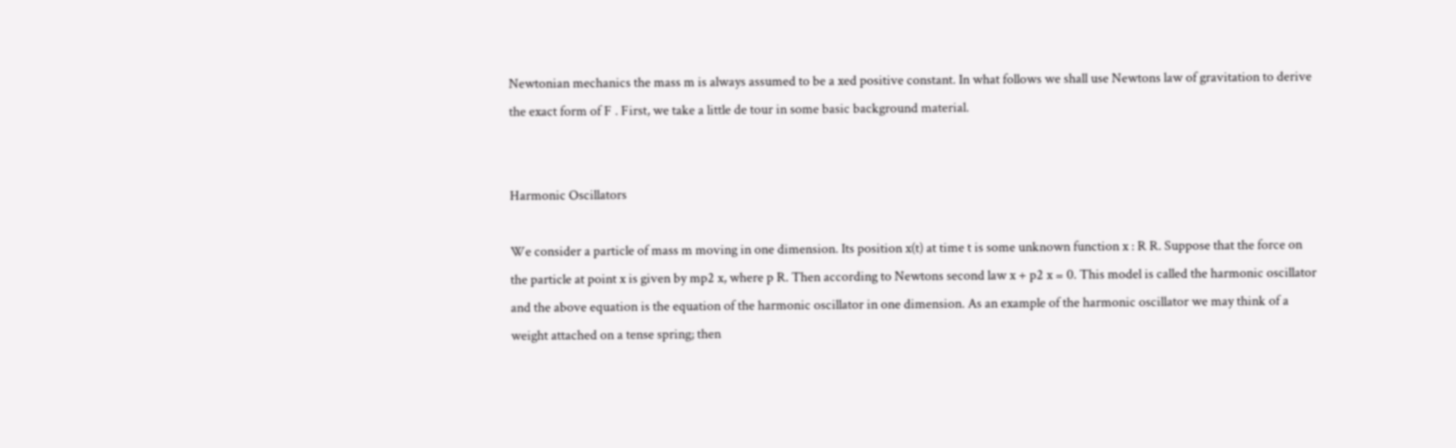Newtonian mechanics the mass m is always assumed to be a xed positive constant. In what follows we shall use Newtons law of gravitation to derive the exact form of F . First, we take a little de tour in some basic background material.


Harmonic Oscillators

We consider a particle of mass m moving in one dimension. Its position x(t) at time t is some unknown function x : R R. Suppose that the force on the particle at point x is given by mp2 x, where p R. Then according to Newtons second law x + p2 x = 0. This model is called the harmonic oscillator and the above equation is the equation of the harmonic oscillator in one dimension. As an example of the harmonic oscillator we may think of a weight attached on a tense spring; then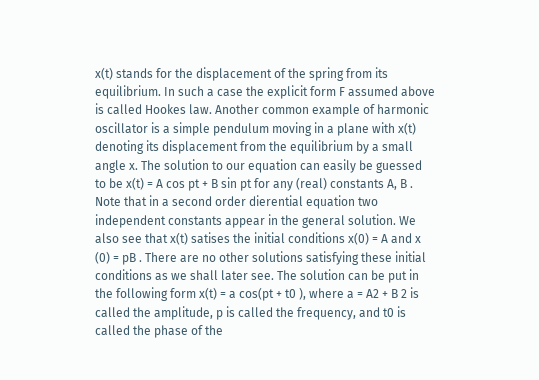x(t) stands for the displacement of the spring from its equilibrium. In such a case the explicit form F assumed above is called Hookes law. Another common example of harmonic oscillator is a simple pendulum moving in a plane with x(t) denoting its displacement from the equilibrium by a small angle x. The solution to our equation can easily be guessed to be x(t) = A cos pt + B sin pt for any (real) constants A, B . Note that in a second order dierential equation two independent constants appear in the general solution. We also see that x(t) satises the initial conditions x(0) = A and x (0) = pB . There are no other solutions satisfying these initial conditions as we shall later see. The solution can be put in the following form x(t) = a cos(pt + t0 ), where a = A2 + B 2 is called the amplitude, p is called the frequency, and t0 is called the phase of the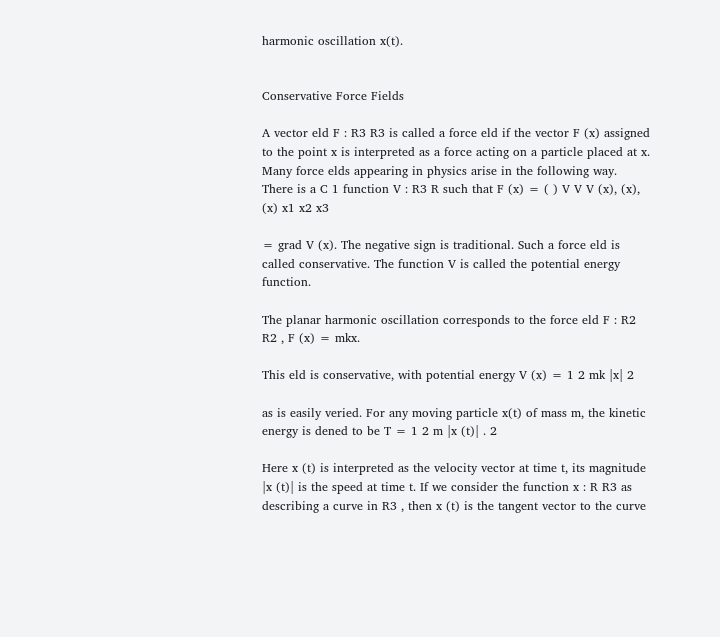harmonic oscillation x(t).


Conservative Force Fields

A vector eld F : R3 R3 is called a force eld if the vector F (x) assigned to the point x is interpreted as a force acting on a particle placed at x. Many force elds appearing in physics arise in the following way. There is a C 1 function V : R3 R such that F (x) = ( ) V V V (x), (x), (x) x1 x2 x3

= grad V (x). The negative sign is traditional. Such a force eld is called conservative. The function V is called the potential energy function.

The planar harmonic oscillation corresponds to the force eld F : R2 R2 , F (x) = mkx.

This eld is conservative, with potential energy V (x) = 1 2 mk |x| 2

as is easily veried. For any moving particle x(t) of mass m, the kinetic energy is dened to be T = 1 2 m |x (t)| . 2

Here x (t) is interpreted as the velocity vector at time t, its magnitude |x (t)| is the speed at time t. If we consider the function x : R R3 as describing a curve in R3 , then x (t) is the tangent vector to the curve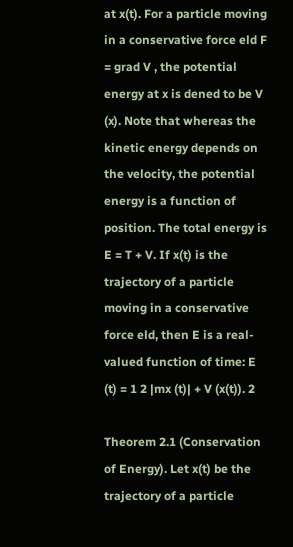at x(t). For a particle moving in a conservative force eld F = grad V , the potential energy at x is dened to be V (x). Note that whereas the kinetic energy depends on the velocity, the potential energy is a function of position. The total energy is E = T + V. If x(t) is the trajectory of a particle moving in a conservative force eld, then E is a real-valued function of time: E (t) = 1 2 |mx (t)| + V (x(t)). 2

Theorem 2.1 (Conservation of Energy). Let x(t) be the trajectory of a particle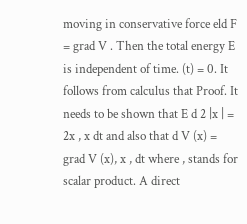moving in conservative force eld F = grad V . Then the total energy E is independent of time. (t) = 0. It follows from calculus that Proof. It needs to be shown that E d 2 |x | = 2x , x dt and also that d V (x) = grad V (x), x , dt where , stands for scalar product. A direct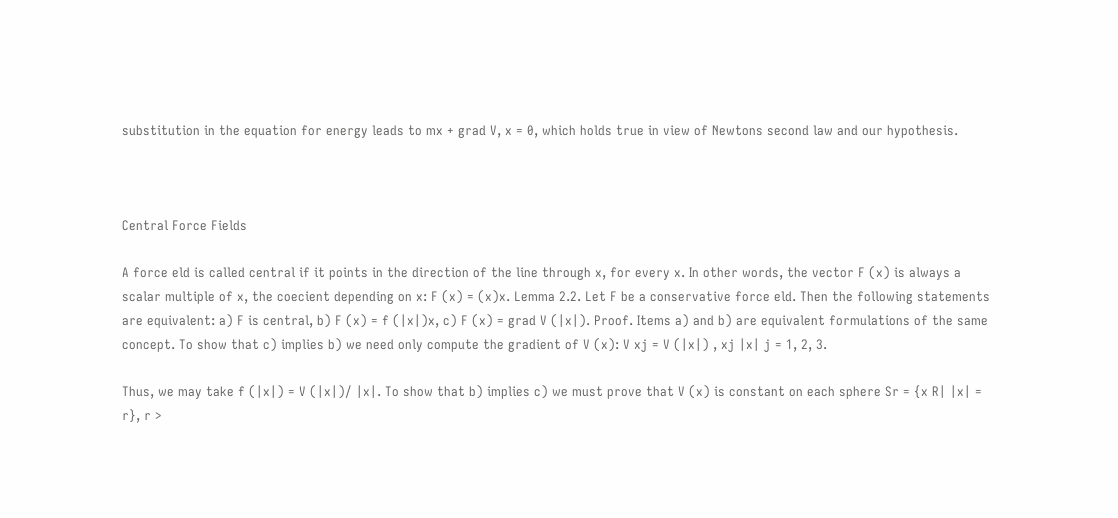substitution in the equation for energy leads to mx + grad V, x = 0, which holds true in view of Newtons second law and our hypothesis.



Central Force Fields

A force eld is called central if it points in the direction of the line through x, for every x. In other words, the vector F (x) is always a scalar multiple of x, the coecient depending on x: F (x) = (x)x. Lemma 2.2. Let F be a conservative force eld. Then the following statements are equivalent: a) F is central, b) F (x) = f (|x|)x, c) F (x) = grad V (|x|). Proof. Items a) and b) are equivalent formulations of the same concept. To show that c) implies b) we need only compute the gradient of V (x): V xj = V (|x|) , xj |x| j = 1, 2, 3.

Thus, we may take f (|x|) = V (|x|)/ |x|. To show that b) implies c) we must prove that V (x) is constant on each sphere Sr = {x R| |x| = r}, r >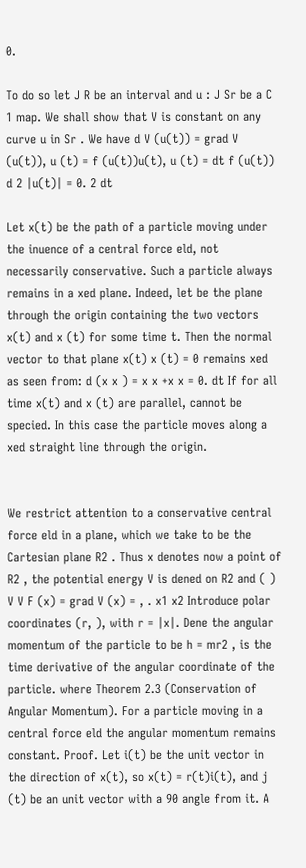0.

To do so let J R be an interval and u : J Sr be a C 1 map. We shall show that V is constant on any curve u in Sr . We have d V (u(t)) = grad V (u(t)), u (t) = f (u(t))u(t), u (t) = dt f (u(t)) d 2 |u(t)| = 0. 2 dt

Let x(t) be the path of a particle moving under the inuence of a central force eld, not necessarily conservative. Such a particle always remains in a xed plane. Indeed, let be the plane through the origin containing the two vectors x(t) and x (t) for some time t. Then the normal vector to that plane x(t) x (t) = 0 remains xed as seen from: d (x x ) = x x +x x = 0. dt If for all time x(t) and x (t) are parallel, cannot be specied. In this case the particle moves along a xed straight line through the origin.


We restrict attention to a conservative central force eld in a plane, which we take to be the Cartesian plane R2 . Thus x denotes now a point of R2 , the potential energy V is dened on R2 and ( ) V V F (x) = grad V (x) = , . x1 x2 Introduce polar coordinates (r, ), with r = |x|. Dene the angular momentum of the particle to be h = mr2 , is the time derivative of the angular coordinate of the particle. where Theorem 2.3 (Conservation of Angular Momentum). For a particle moving in a central force eld the angular momentum remains constant. Proof. Let i(t) be the unit vector in the direction of x(t), so x(t) = r(t)i(t), and j (t) be an unit vector with a 90 angle from it. A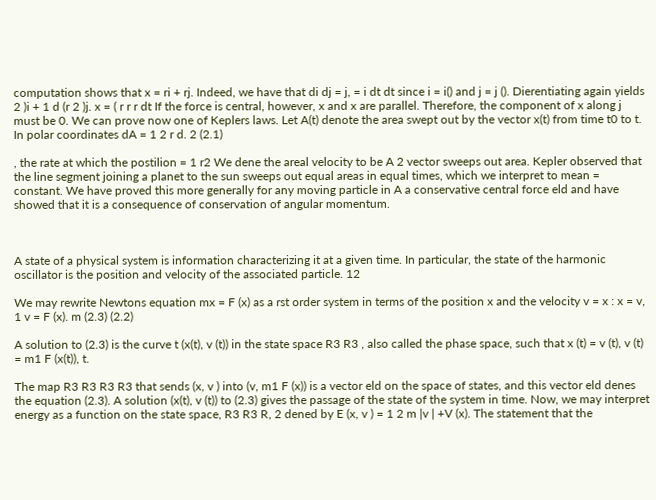computation shows that x = ri + rj. Indeed, we have that di dj = j, = i dt dt since i = i() and j = j (). Dierentiating again yields 2 )i + 1 d (r 2 )j. x = ( r r r dt If the force is central, however, x and x are parallel. Therefore, the component of x along j must be 0. We can prove now one of Keplers laws. Let A(t) denote the area swept out by the vector x(t) from time t0 to t. In polar coordinates dA = 1 2 r d. 2 (2.1)

, the rate at which the postilion = 1 r2 We dene the areal velocity to be A 2 vector sweeps out area. Kepler observed that the line segment joining a planet to the sun sweeps out equal areas in equal times, which we interpret to mean = constant. We have proved this more generally for any moving particle in A a conservative central force eld and have showed that it is a consequence of conservation of angular momentum.



A state of a physical system is information characterizing it at a given time. In particular, the state of the harmonic oscillator is the position and velocity of the associated particle. 12

We may rewrite Newtons equation mx = F (x) as a rst order system in terms of the position x and the velocity v = x : x = v, 1 v = F (x). m (2.3) (2.2)

A solution to (2.3) is the curve t (x(t), v (t)) in the state space R3 R3 , also called the phase space, such that x (t) = v (t), v (t) = m1 F (x(t)), t.

The map R3 R3 R3 R3 that sends (x, v ) into (v, m1 F (x)) is a vector eld on the space of states, and this vector eld denes the equation (2.3). A solution (x(t), v (t)) to (2.3) gives the passage of the state of the system in time. Now, we may interpret energy as a function on the state space, R3 R3 R, 2 dened by E (x, v ) = 1 2 m |v | +V (x). The statement that the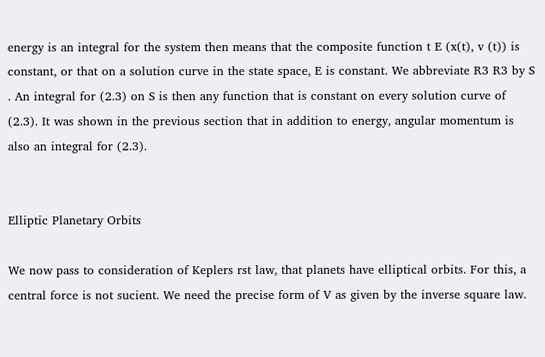energy is an integral for the system then means that the composite function t E (x(t), v (t)) is constant, or that on a solution curve in the state space, E is constant. We abbreviate R3 R3 by S . An integral for (2.3) on S is then any function that is constant on every solution curve of (2.3). It was shown in the previous section that in addition to energy, angular momentum is also an integral for (2.3).


Elliptic Planetary Orbits

We now pass to consideration of Keplers rst law, that planets have elliptical orbits. For this, a central force is not sucient. We need the precise form of V as given by the inverse square law.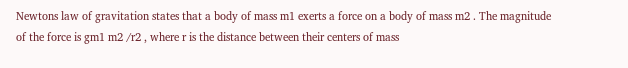Newtons law of gravitation states that a body of mass m1 exerts a force on a body of mass m2 . The magnitude of the force is gm1 m2 /r2 , where r is the distance between their centers of mass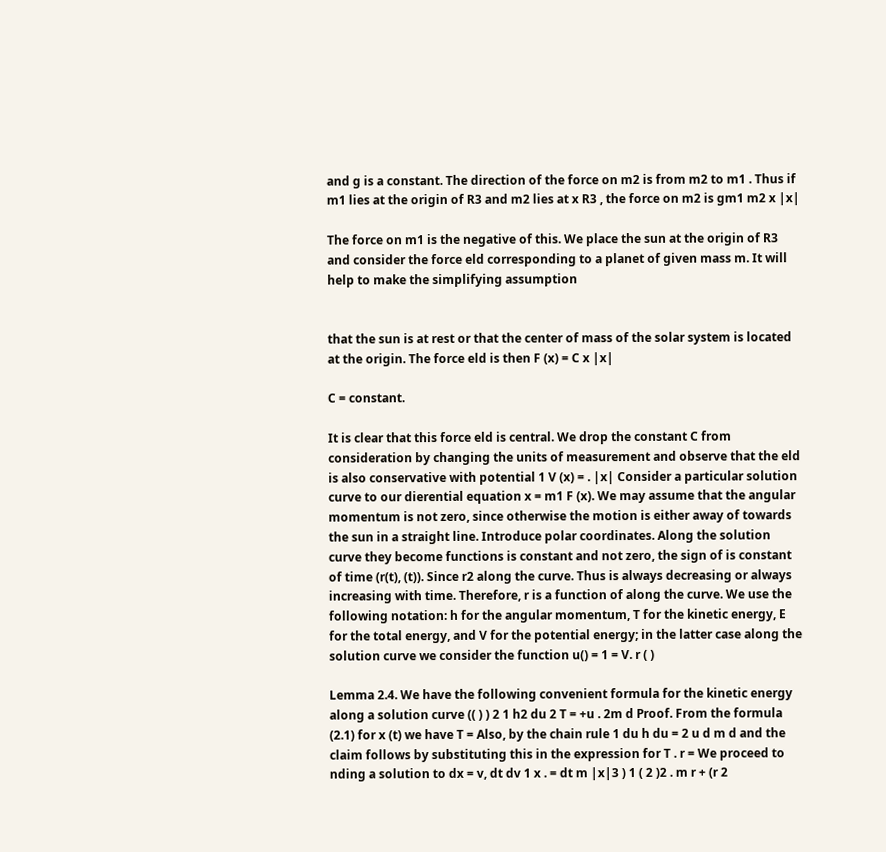and g is a constant. The direction of the force on m2 is from m2 to m1 . Thus if m1 lies at the origin of R3 and m2 lies at x R3 , the force on m2 is gm1 m2 x |x|

The force on m1 is the negative of this. We place the sun at the origin of R3 and consider the force eld corresponding to a planet of given mass m. It will help to make the simplifying assumption


that the sun is at rest or that the center of mass of the solar system is located at the origin. The force eld is then F (x) = C x |x|

C = constant.

It is clear that this force eld is central. We drop the constant C from consideration by changing the units of measurement and observe that the eld is also conservative with potential 1 V (x) = . |x| Consider a particular solution curve to our dierential equation x = m1 F (x). We may assume that the angular momentum is not zero, since otherwise the motion is either away of towards the sun in a straight line. Introduce polar coordinates. Along the solution curve they become functions is constant and not zero, the sign of is constant of time (r(t), (t)). Since r2 along the curve. Thus is always decreasing or always increasing with time. Therefore, r is a function of along the curve. We use the following notation: h for the angular momentum, T for the kinetic energy, E for the total energy, and V for the potential energy; in the latter case along the solution curve we consider the function u() = 1 = V. r ( )

Lemma 2.4. We have the following convenient formula for the kinetic energy along a solution curve (( ) ) 2 1 h2 du 2 T = +u . 2m d Proof. From the formula (2.1) for x (t) we have T = Also, by the chain rule 1 du h du = 2 u d m d and the claim follows by substituting this in the expression for T . r = We proceed to nding a solution to dx = v, dt dv 1 x . = dt m |x|3 ) 1 ( 2 )2 . m r + (r 2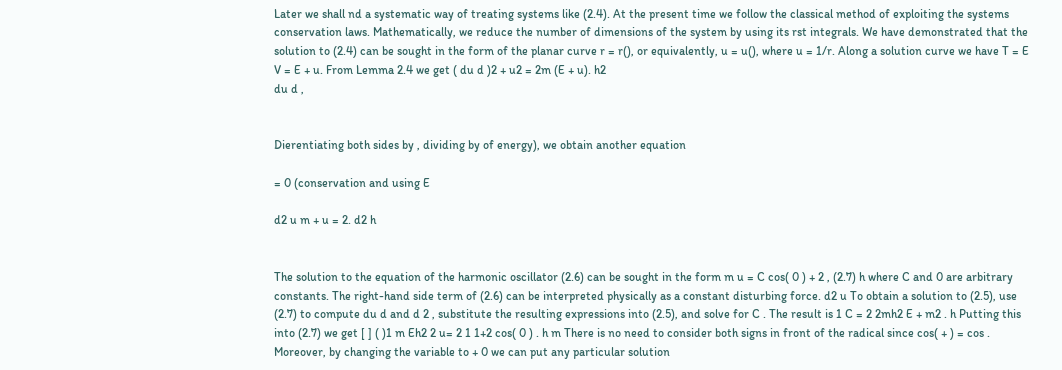Later we shall nd a systematic way of treating systems like (2.4). At the present time we follow the classical method of exploiting the systems conservation laws. Mathematically, we reduce the number of dimensions of the system by using its rst integrals. We have demonstrated that the solution to (2.4) can be sought in the form of the planar curve r = r(), or equivalently, u = u(), where u = 1/r. Along a solution curve we have T = E V = E + u. From Lemma 2.4 we get ( du d )2 + u2 = 2m (E + u). h2
du d ,


Dierentiating both sides by , dividing by of energy), we obtain another equation

= 0 (conservation and using E

d2 u m + u = 2. d2 h


The solution to the equation of the harmonic oscillator (2.6) can be sought in the form m u = C cos( 0 ) + 2 , (2.7) h where C and 0 are arbitrary constants. The right-hand side term of (2.6) can be interpreted physically as a constant disturbing force. d2 u To obtain a solution to (2.5), use (2.7) to compute du d and d 2 , substitute the resulting expressions into (2.5), and solve for C . The result is 1 C = 2 2mh2 E + m2 . h Putting this into (2.7) we get [ ] ( )1 m Eh2 2 u= 2 1 1+2 cos( 0 ) . h m There is no need to consider both signs in front of the radical since cos( + ) = cos . Moreover, by changing the variable to + 0 we can put any particular solution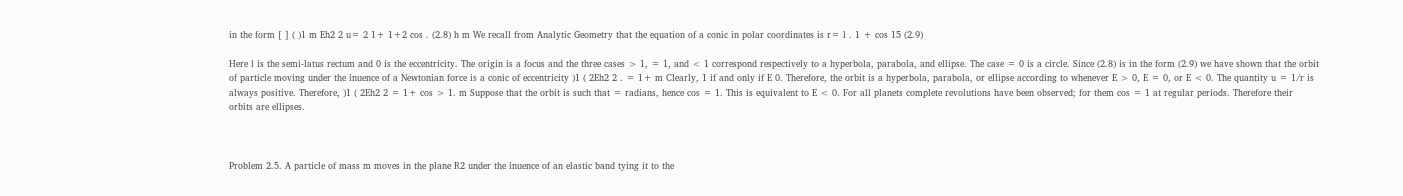in the form [ ] ( )1 m Eh2 2 u= 2 1+ 1+2 cos . (2.8) h m We recall from Analytic Geometry that the equation of a conic in polar coordinates is r= l . 1 + cos 15 (2.9)

Here l is the semi-latus rectum and 0 is the eccentricity. The origin is a focus and the three cases > 1, = 1, and < 1 correspond respectively to a hyperbola, parabola, and ellipse. The case = 0 is a circle. Since (2.8) is in the form (2.9) we have shown that the orbit of particle moving under the inuence of a Newtonian force is a conic of eccentricity )1 ( 2Eh2 2 . = 1+ m Clearly, 1 if and only if E 0. Therefore, the orbit is a hyperbola, parabola, or ellipse according to whenever E > 0, E = 0, or E < 0. The quantity u = 1/r is always positive. Therefore, )1 ( 2Eh2 2 = 1+ cos > 1. m Suppose that the orbit is such that = radians, hence cos = 1. This is equivalent to E < 0. For all planets complete revolutions have been observed; for them cos = 1 at regular periods. Therefore their orbits are ellipses.



Problem 2.5. A particle of mass m moves in the plane R2 under the inuence of an elastic band tying it to the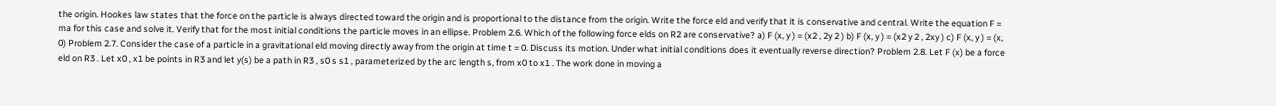the origin. Hookes law states that the force on the particle is always directed toward the origin and is proportional to the distance from the origin. Write the force eld and verify that it is conservative and central. Write the equation F = ma for this case and solve it. Verify that for the most initial conditions the particle moves in an ellipse. Problem 2.6. Which of the following force elds on R2 are conservative? a) F (x, y ) = (x2 , 2y 2 ) b) F (x, y ) = (x2 y 2 , 2xy ) c) F (x, y ) = (x, 0) Problem 2.7. Consider the case of a particle in a gravitational eld moving directly away from the origin at time t = 0. Discuss its motion. Under what initial conditions does it eventually reverse direction? Problem 2.8. Let F (x) be a force eld on R3 . Let x0 , x1 be points in R3 and let y(s) be a path in R3 , s0 s s1 , parameterized by the arc length s, from x0 to x1 . The work done in moving a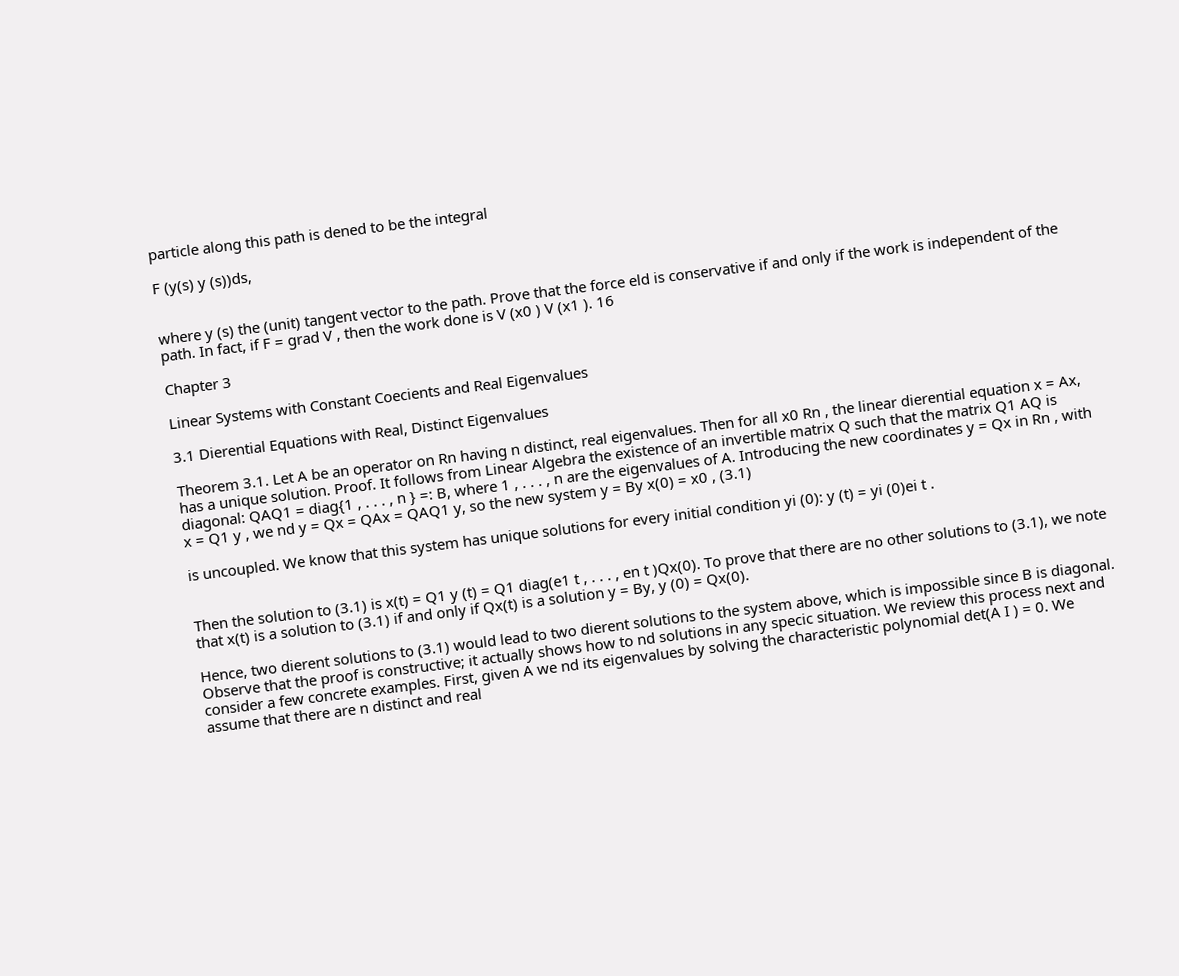particle along this path is dened to be the integral

F (y(s) y (s))ds,


where y (s) the (unit) tangent vector to the path. Prove that the force eld is conservative if and only if the work is independent of the path. In fact, if F = grad V , then the work done is V (x0 ) V (x1 ). 16

Chapter 3

Linear Systems with Constant Coecients and Real Eigenvalues

3.1 Dierential Equations with Real, Distinct Eigenvalues

Theorem 3.1. Let A be an operator on Rn having n distinct, real eigenvalues. Then for all x0 Rn , the linear dierential equation x = Ax, has a unique solution. Proof. It follows from Linear Algebra the existence of an invertible matrix Q such that the matrix Q1 AQ is diagonal: QAQ1 = diag{1 , . . . , n } =: B, where 1 , . . . , n are the eigenvalues of A. Introducing the new coordinates y = Qx in Rn , with x = Q1 y , we nd y = Qx = QAx = QAQ1 y, so the new system y = By x(0) = x0 , (3.1)

is uncoupled. We know that this system has unique solutions for every initial condition yi (0): y (t) = yi (0)ei t .


Then the solution to (3.1) is x(t) = Q1 y (t) = Q1 diag(e1 t , . . . , en t )Qx(0). To prove that there are no other solutions to (3.1), we note that x(t) is a solution to (3.1) if and only if Qx(t) is a solution y = By, y (0) = Qx(0).

Hence, two dierent solutions to (3.1) would lead to two dierent solutions to the system above, which is impossible since B is diagonal. Observe that the proof is constructive; it actually shows how to nd solutions in any specic situation. We review this process next and consider a few concrete examples. First, given A we nd its eigenvalues by solving the characteristic polynomial det(A I ) = 0. We assume that there are n distinct and real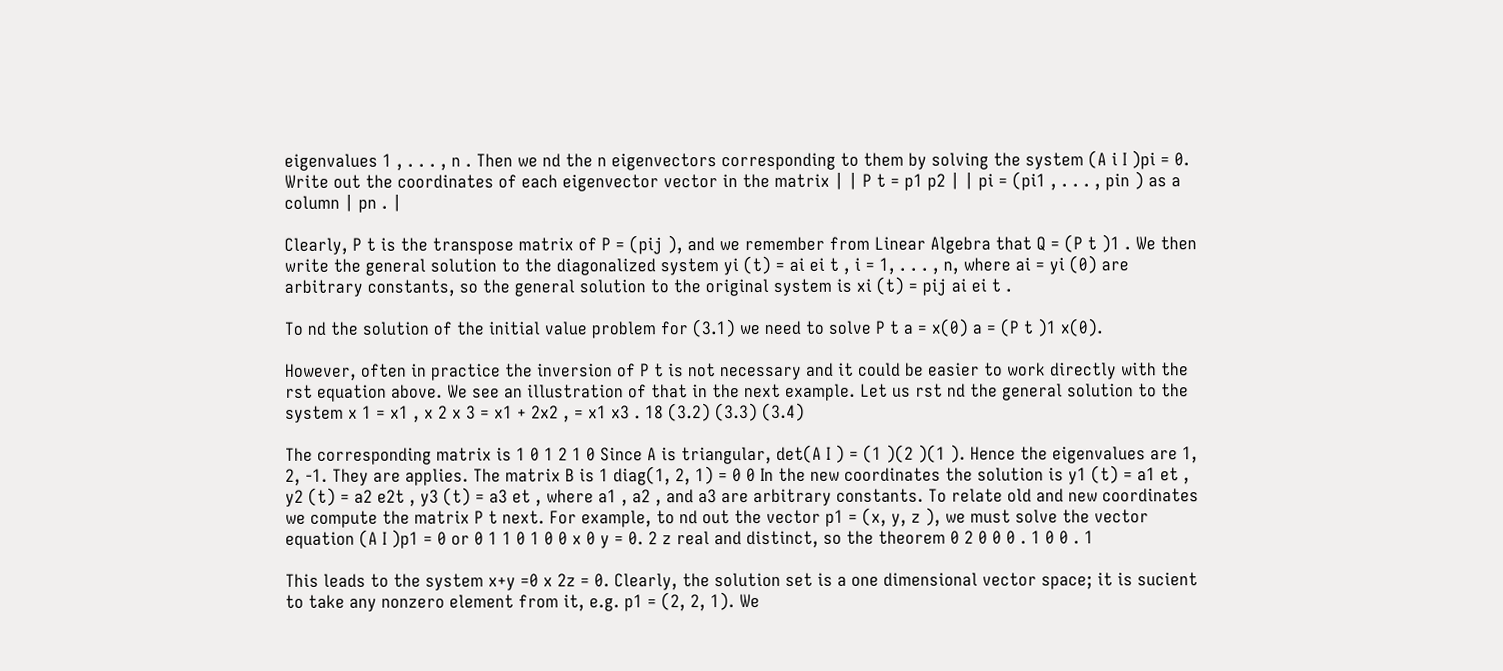eigenvalues 1 , . . . , n . Then we nd the n eigenvectors corresponding to them by solving the system (A i I )pi = 0. Write out the coordinates of each eigenvector vector in the matrix | | P t = p1 p2 | | pi = (pi1 , . . . , pin ) as a column | pn . |

Clearly, P t is the transpose matrix of P = (pij ), and we remember from Linear Algebra that Q = (P t )1 . We then write the general solution to the diagonalized system yi (t) = ai ei t , i = 1, . . . , n, where ai = yi (0) are arbitrary constants, so the general solution to the original system is xi (t) = pij ai ei t .

To nd the solution of the initial value problem for (3.1) we need to solve P t a = x(0) a = (P t )1 x(0).

However, often in practice the inversion of P t is not necessary and it could be easier to work directly with the rst equation above. We see an illustration of that in the next example. Let us rst nd the general solution to the system x 1 = x1 , x 2 x 3 = x1 + 2x2 , = x1 x3 . 18 (3.2) (3.3) (3.4)

The corresponding matrix is 1 0 1 2 1 0 Since A is triangular, det(A I ) = (1 )(2 )(1 ). Hence the eigenvalues are 1, 2, -1. They are applies. The matrix B is 1 diag(1, 2, 1) = 0 0 In the new coordinates the solution is y1 (t) = a1 et , y2 (t) = a2 e2t , y3 (t) = a3 et , where a1 , a2 , and a3 are arbitrary constants. To relate old and new coordinates we compute the matrix P t next. For example, to nd out the vector p1 = (x, y, z ), we must solve the vector equation (A I )p1 = 0 or 0 1 1 0 1 0 0 x 0 y = 0. 2 z real and distinct, so the theorem 0 2 0 0 0 . 1 0 0 . 1

This leads to the system x+y =0 x 2z = 0. Clearly, the solution set is a one dimensional vector space; it is sucient to take any nonzero element from it, e.g. p1 = (2, 2, 1). We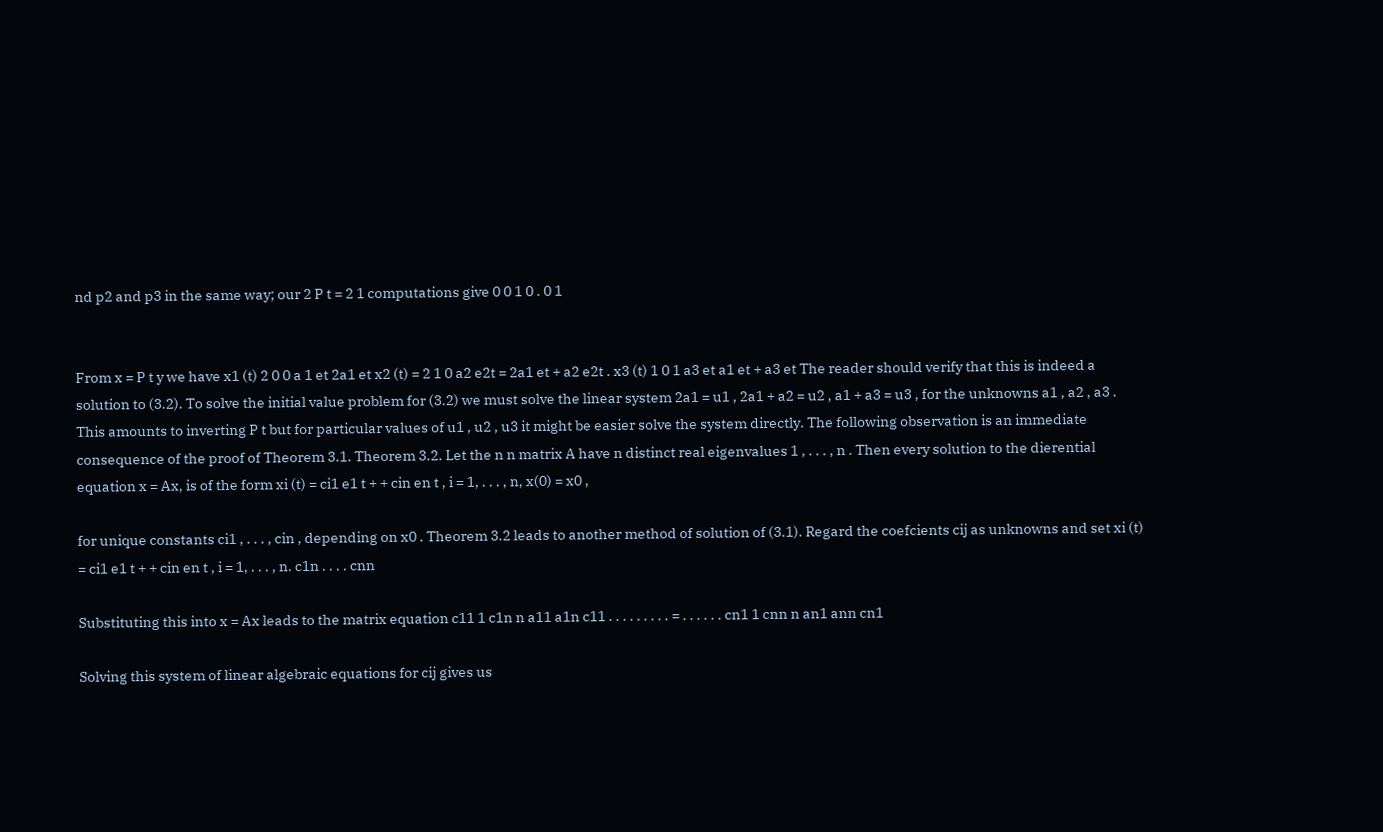nd p2 and p3 in the same way; our 2 P t = 2 1 computations give 0 0 1 0 . 0 1


From x = P t y we have x1 (t) 2 0 0 a 1 et 2a1 et x2 (t) = 2 1 0 a2 e2t = 2a1 et + a2 e2t . x3 (t) 1 0 1 a3 et a1 et + a3 et The reader should verify that this is indeed a solution to (3.2). To solve the initial value problem for (3.2) we must solve the linear system 2a1 = u1 , 2a1 + a2 = u2 , a1 + a3 = u3 , for the unknowns a1 , a2 , a3 . This amounts to inverting P t but for particular values of u1 , u2 , u3 it might be easier solve the system directly. The following observation is an immediate consequence of the proof of Theorem 3.1. Theorem 3.2. Let the n n matrix A have n distinct real eigenvalues 1 , . . . , n . Then every solution to the dierential equation x = Ax, is of the form xi (t) = ci1 e1 t + + cin en t , i = 1, . . . , n, x(0) = x0 ,

for unique constants ci1 , . . . , cin , depending on x0 . Theorem 3.2 leads to another method of solution of (3.1). Regard the coefcients cij as unknowns and set xi (t) = ci1 e1 t + + cin en t , i = 1, . . . , n. c1n . . . . cnn

Substituting this into x = Ax leads to the matrix equation c11 1 c1n n a11 a1n c11 . . . . . . . . . = . . . . . . cn1 1 cnn n an1 ann cn1

Solving this system of linear algebraic equations for cij gives us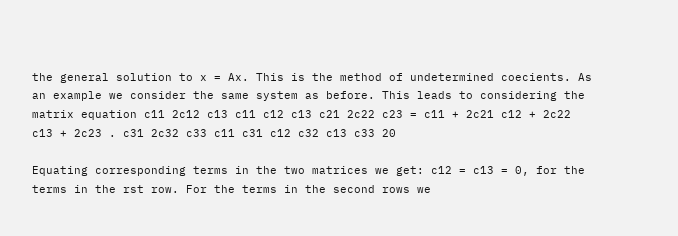the general solution to x = Ax. This is the method of undetermined coecients. As an example we consider the same system as before. This leads to considering the matrix equation c11 2c12 c13 c11 c12 c13 c21 2c22 c23 = c11 + 2c21 c12 + 2c22 c13 + 2c23 . c31 2c32 c33 c11 c31 c12 c32 c13 c33 20

Equating corresponding terms in the two matrices we get: c12 = c13 = 0, for the terms in the rst row. For the terms in the second rows we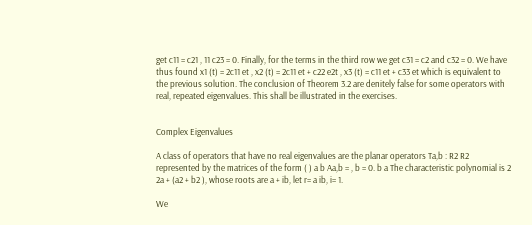get c11 = c21 , 11 c23 = 0. Finally, for the terms in the third row we get c31 = c2 and c32 = 0. We have thus found x1 (t) = 2c11 et , x2 (t) = 2c11 et + c22 e2t , x3 (t) = c11 et + c33 et which is equivalent to the previous solution. The conclusion of Theorem 3.2 are denitely false for some operators with real, repeated eigenvalues. This shall be illustrated in the exercises.


Complex Eigenvalues

A class of operators that have no real eigenvalues are the planar operators Ta,b : R2 R2 represented by the matrices of the form ( ) a b Aa,b = , b = 0. b a The characteristic polynomial is 2 2a + (a2 + b2 ), whose roots are a + ib, let r= a ib, i= 1.

We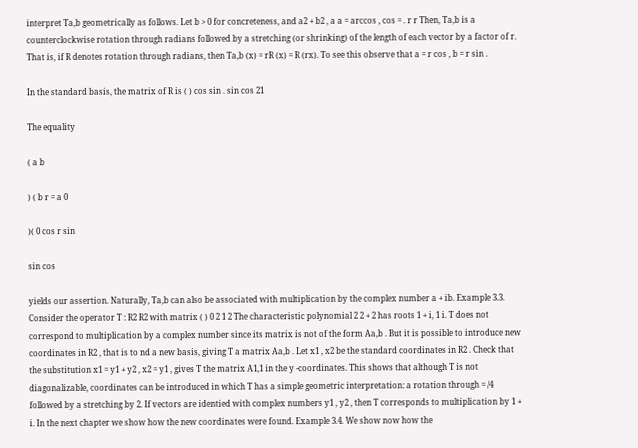interpret Ta,b geometrically as follows. Let b > 0 for concreteness, and a2 + b2 , a a = arccos , cos = . r r Then, Ta,b is a counterclockwise rotation through radians followed by a stretching (or shrinking) of the length of each vector by a factor of r. That is, if R denotes rotation through radians, then Ta,b (x) = rR (x) = R (rx). To see this observe that a = r cos , b = r sin .

In the standard basis, the matrix of R is ( ) cos sin . sin cos 21

The equality

( a b

) ( b r = a 0

)( 0 cos r sin

sin cos

yields our assertion. Naturally, Ta,b can also be associated with multiplication by the complex number a + ib. Example 3.3. Consider the operator T : R2 R2 with matrix ( ) 0 2 1 2 The characteristic polynomial 2 2 + 2 has roots 1 + i, 1 i. T does not correspond to multiplication by a complex number since its matrix is not of the form Aa,b . But it is possible to introduce new coordinates in R2 , that is to nd a new basis, giving T a matrix Aa,b . Let x1 , x2 be the standard coordinates in R2 . Check that the substitution x1 = y1 + y2 , x2 = y1 , gives T the matrix A1,1 in the y -coordinates. This shows that although T is not diagonalizable, coordinates can be introduced in which T has a simple geometric interpretation: a rotation through = /4 followed by a stretching by 2. If vectors are identied with complex numbers y1 , y2 , then T corresponds to multiplication by 1 + i. In the next chapter we show how the new coordinates were found. Example 3.4. We show now how the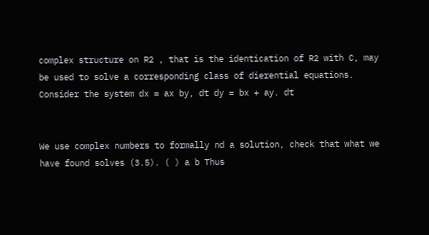complex structure on R2 , that is the identication of R2 with C, may be used to solve a corresponding class of dierential equations. Consider the system dx = ax by, dt dy = bx + ay. dt


We use complex numbers to formally nd a solution, check that what we have found solves (3.5). ( ) a b Thus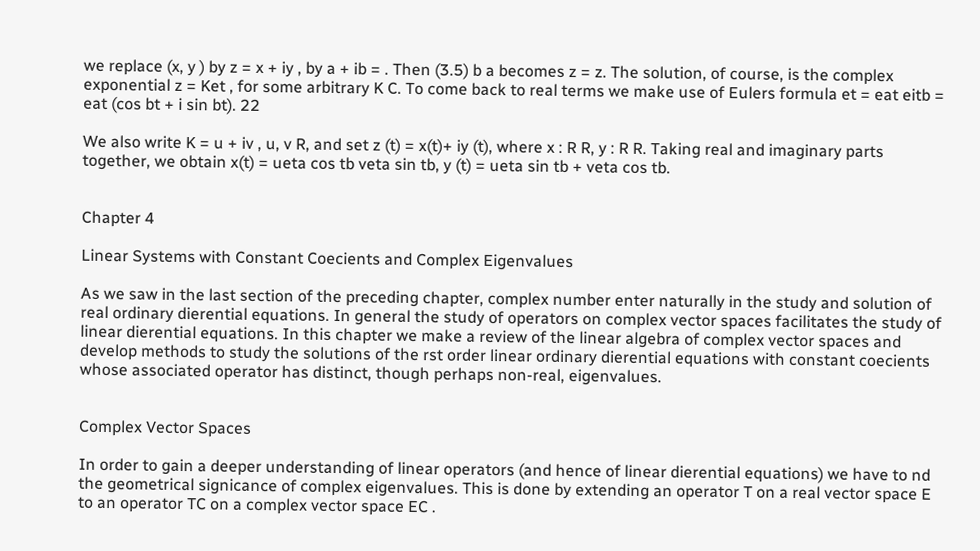we replace (x, y ) by z = x + iy , by a + ib = . Then (3.5) b a becomes z = z. The solution, of course, is the complex exponential z = Ket , for some arbitrary K C. To come back to real terms we make use of Eulers formula et = eat eitb = eat (cos bt + i sin bt). 22

We also write K = u + iv , u, v R, and set z (t) = x(t)+ iy (t), where x : R R, y : R R. Taking real and imaginary parts together, we obtain x(t) = ueta cos tb veta sin tb, y (t) = ueta sin tb + veta cos tb.


Chapter 4

Linear Systems with Constant Coecients and Complex Eigenvalues

As we saw in the last section of the preceding chapter, complex number enter naturally in the study and solution of real ordinary dierential equations. In general the study of operators on complex vector spaces facilitates the study of linear dierential equations. In this chapter we make a review of the linear algebra of complex vector spaces and develop methods to study the solutions of the rst order linear ordinary dierential equations with constant coecients whose associated operator has distinct, though perhaps non-real, eigenvalues.


Complex Vector Spaces

In order to gain a deeper understanding of linear operators (and hence of linear dierential equations) we have to nd the geometrical signicance of complex eigenvalues. This is done by extending an operator T on a real vector space E to an operator TC on a complex vector space EC .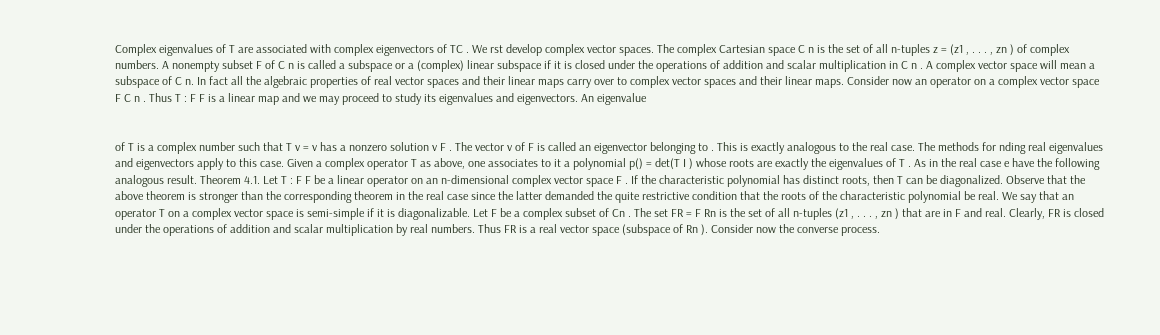Complex eigenvalues of T are associated with complex eigenvectors of TC . We rst develop complex vector spaces. The complex Cartesian space C n is the set of all n-tuples z = (z1 , . . . , zn ) of complex numbers. A nonempty subset F of C n is called a subspace or a (complex) linear subspace if it is closed under the operations of addition and scalar multiplication in C n . A complex vector space will mean a subspace of C n. In fact all the algebraic properties of real vector spaces and their linear maps carry over to complex vector spaces and their linear maps. Consider now an operator on a complex vector space F C n . Thus T : F F is a linear map and we may proceed to study its eigenvalues and eigenvectors. An eigenvalue


of T is a complex number such that T v = v has a nonzero solution v F . The vector v of F is called an eigenvector belonging to . This is exactly analogous to the real case. The methods for nding real eigenvalues and eigenvectors apply to this case. Given a complex operator T as above, one associates to it a polynomial p() = det(T I ) whose roots are exactly the eigenvalues of T . As in the real case e have the following analogous result. Theorem 4.1. Let T : F F be a linear operator on an n-dimensional complex vector space F . If the characteristic polynomial has distinct roots, then T can be diagonalized. Observe that the above theorem is stronger than the corresponding theorem in the real case since the latter demanded the quite restrictive condition that the roots of the characteristic polynomial be real. We say that an operator T on a complex vector space is semi-simple if it is diagonalizable. Let F be a complex subset of Cn . The set FR = F Rn is the set of all n-tuples (z1 , . . . , zn ) that are in F and real. Clearly, FR is closed under the operations of addition and scalar multiplication by real numbers. Thus FR is a real vector space (subspace of Rn ). Consider now the converse process.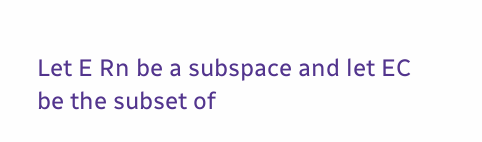Let E Rn be a subspace and let EC be the subset of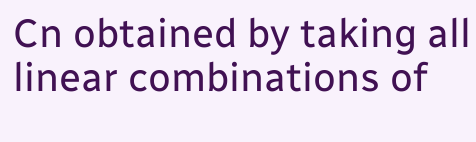Cn obtained by taking all linear combinations of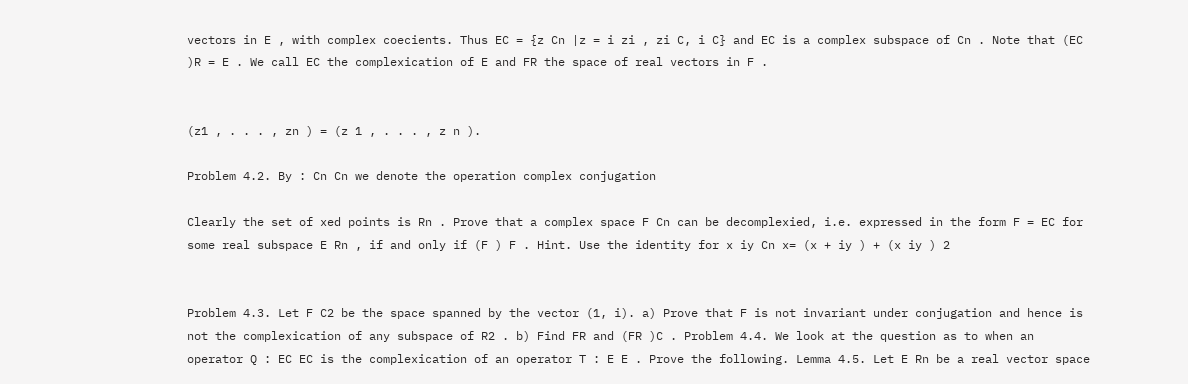vectors in E , with complex coecients. Thus EC = {z Cn |z = i zi , zi C, i C} and EC is a complex subspace of Cn . Note that (EC )R = E . We call EC the complexication of E and FR the space of real vectors in F .


(z1 , . . . , zn ) = (z 1 , . . . , z n ).

Problem 4.2. By : Cn Cn we denote the operation complex conjugation

Clearly the set of xed points is Rn . Prove that a complex space F Cn can be decomplexied, i.e. expressed in the form F = EC for some real subspace E Rn , if and only if (F ) F . Hint. Use the identity for x iy Cn x= (x + iy ) + (x iy ) 2


Problem 4.3. Let F C2 be the space spanned by the vector (1, i). a) Prove that F is not invariant under conjugation and hence is not the complexication of any subspace of R2 . b) Find FR and (FR )C . Problem 4.4. We look at the question as to when an operator Q : EC EC is the complexication of an operator T : E E . Prove the following. Lemma 4.5. Let E Rn be a real vector space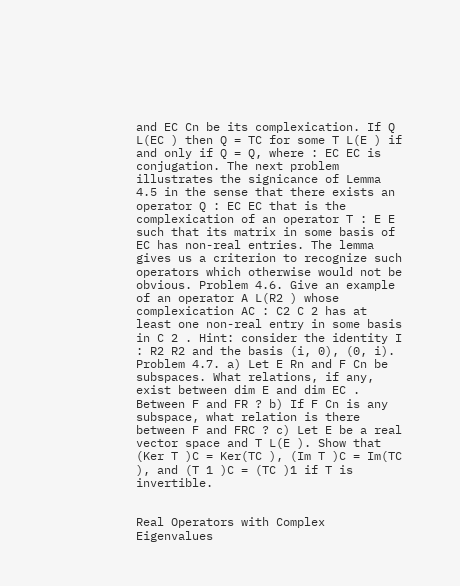and EC Cn be its complexication. If Q L(EC ) then Q = TC for some T L(E ) if and only if Q = Q, where : EC EC is conjugation. The next problem illustrates the signicance of Lemma 4.5 in the sense that there exists an operator Q : EC EC that is the complexication of an operator T : E E such that its matrix in some basis of EC has non-real entries. The lemma gives us a criterion to recognize such operators which otherwise would not be obvious. Problem 4.6. Give an example of an operator A L(R2 ) whose complexication AC : C2 C 2 has at least one non-real entry in some basis in C 2 . Hint: consider the identity I : R2 R2 and the basis (i, 0), (0, i). Problem 4.7. a) Let E Rn and F Cn be subspaces. What relations, if any, exist between dim E and dim EC . Between F and FR ? b) If F Cn is any subspace, what relation is there between F and FRC ? c) Let E be a real vector space and T L(E ). Show that (Ker T )C = Ker(TC ), (Im T )C = Im(TC ), and (T 1 )C = (TC )1 if T is invertible.


Real Operators with Complex Eigenvalues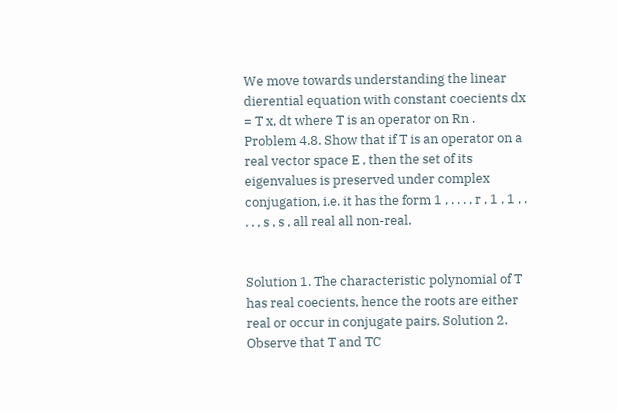We move towards understanding the linear dierential equation with constant coecients dx = T x, dt where T is an operator on Rn . Problem 4.8. Show that if T is an operator on a real vector space E , then the set of its eigenvalues is preserved under complex conjugation, i.e. it has the form 1 , . . . , r , 1 , 1 , . . . , s , s , all real all non-real.


Solution 1. The characteristic polynomial of T has real coecients, hence the roots are either real or occur in conjugate pairs. Solution 2. Observe that T and TC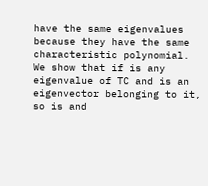have the same eigenvalues because they have the same characteristic polynomial. We show that if is any eigenvalue of TC and is an eigenvector belonging to it, so is and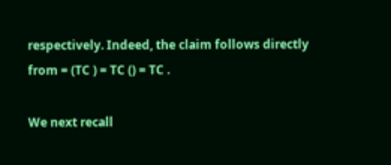respectively. Indeed, the claim follows directly from = (TC ) = TC () = TC .

We next recall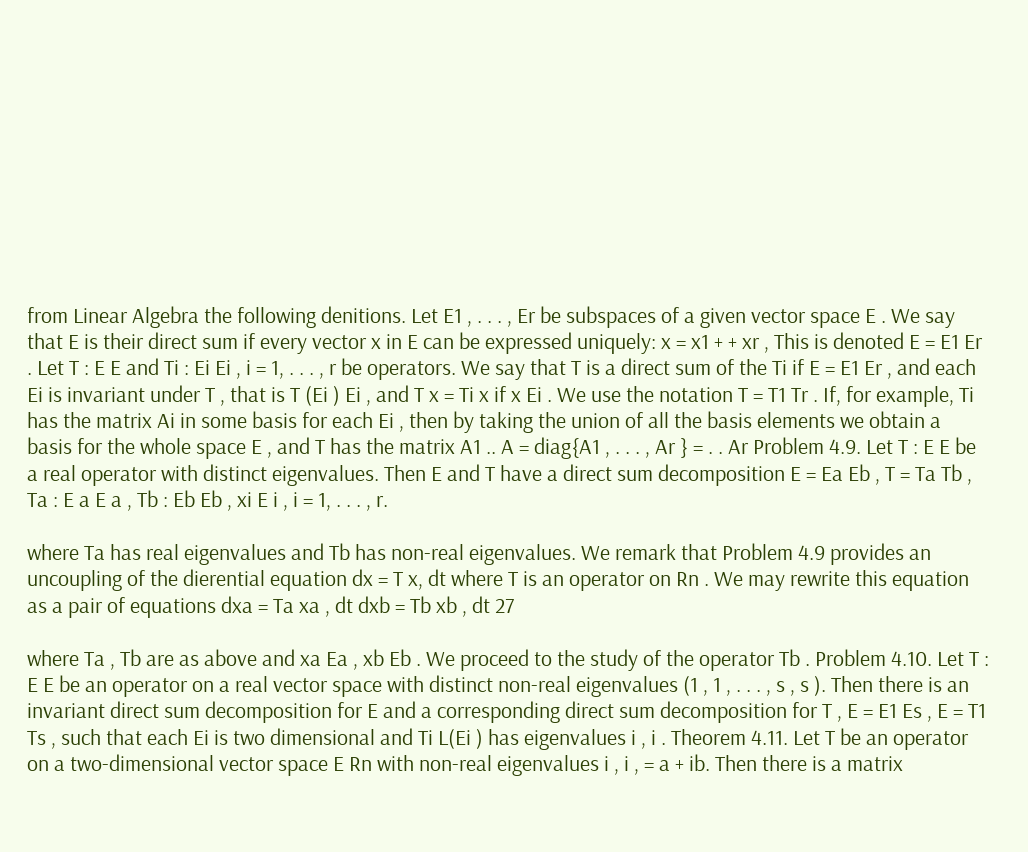from Linear Algebra the following denitions. Let E1 , . . . , Er be subspaces of a given vector space E . We say that E is their direct sum if every vector x in E can be expressed uniquely: x = x1 + + xr , This is denoted E = E1 Er . Let T : E E and Ti : Ei Ei , i = 1, . . . , r be operators. We say that T is a direct sum of the Ti if E = E1 Er , and each Ei is invariant under T , that is T (Ei ) Ei , and T x = Ti x if x Ei . We use the notation T = T1 Tr . If, for example, Ti has the matrix Ai in some basis for each Ei , then by taking the union of all the basis elements we obtain a basis for the whole space E , and T has the matrix A1 .. A = diag{A1 , . . . , Ar } = . . Ar Problem 4.9. Let T : E E be a real operator with distinct eigenvalues. Then E and T have a direct sum decomposition E = Ea Eb , T = Ta Tb , Ta : E a E a , Tb : Eb Eb , xi E i , i = 1, . . . , r.

where Ta has real eigenvalues and Tb has non-real eigenvalues. We remark that Problem 4.9 provides an uncoupling of the dierential equation dx = T x, dt where T is an operator on Rn . We may rewrite this equation as a pair of equations dxa = Ta xa , dt dxb = Tb xb , dt 27

where Ta , Tb are as above and xa Ea , xb Eb . We proceed to the study of the operator Tb . Problem 4.10. Let T : E E be an operator on a real vector space with distinct non-real eigenvalues (1 , 1 , . . . , s , s ). Then there is an invariant direct sum decomposition for E and a corresponding direct sum decomposition for T , E = E1 Es , E = T1 Ts , such that each Ei is two dimensional and Ti L(Ei ) has eigenvalues i , i . Theorem 4.11. Let T be an operator on a two-dimensional vector space E Rn with non-real eigenvalues i , i , = a + ib. Then there is a matrix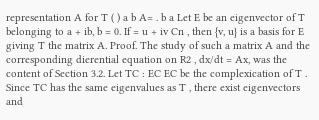representation A for T ( ) a b A= . b a Let E be an eigenvector of T belonging to a + ib, b = 0. If = u + iv Cn , then {v, u} is a basis for E giving T the matrix A. Proof. The study of such a matrix A and the corresponding dierential equation on R2 , dx/dt = Ax, was the content of Section 3.2. Let TC : EC EC be the complexication of T . Since TC has the same eigenvalues as T , there exist eigenvectors and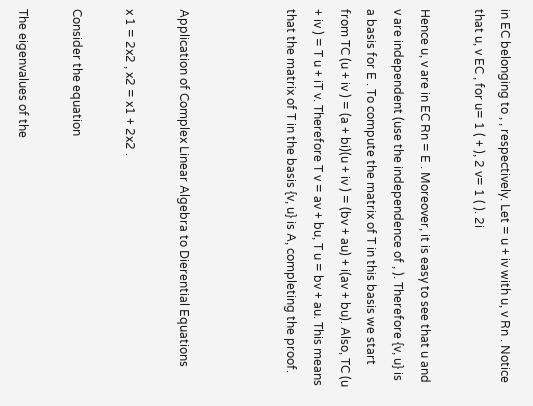in EC belonging to , , respectively. Let = u + iv with u, v Rn . Notice that u, v EC , for u= 1 ( + ), 2 v= 1 ( ). 2i

Hence u, v are in EC Rn = E . Moreover, it is easy to see that u and v are independent (use the independence of , ). Therefore {v, u} is a basis for E . To compute the matrix of T in this basis we start from TC (u + iv ) = (a + bi)(u + iv ) = (bv + au) + i(av + bu). Also, TC (u + iv ) = T u + iT v. Therefore T v = av + bu, T u = bv + au. This means that the matrix of T in the basis {v, u} is A, completing the proof.



Application of Complex Linear Algebra to Dierential Equations

x 1 = 2x2 , x2 = x1 + 2x2 .

Consider the equation

The eigenvalues of the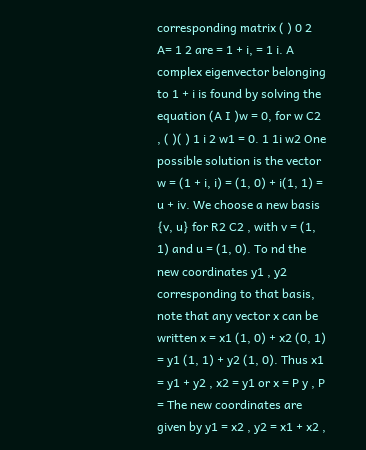corresponding matrix ( ) 0 2 A= 1 2 are = 1 + i, = 1 i. A complex eigenvector belonging to 1 + i is found by solving the equation (A I )w = 0, for w C2 , ( )( ) 1 i 2 w1 = 0. 1 1i w2 One possible solution is the vector w = (1 + i, i) = (1, 0) + i(1, 1) = u + iv. We choose a new basis {v, u} for R2 C2 , with v = (1, 1) and u = (1, 0). To nd the new coordinates y1 , y2 corresponding to that basis, note that any vector x can be written x = x1 (1, 0) + x2 (0, 1) = y1 (1, 1) + y2 (1, 0). Thus x1 = y1 + y2 , x2 = y1 or x = P y , P = The new coordinates are given by y1 = x2 , y2 = x1 + x2 ,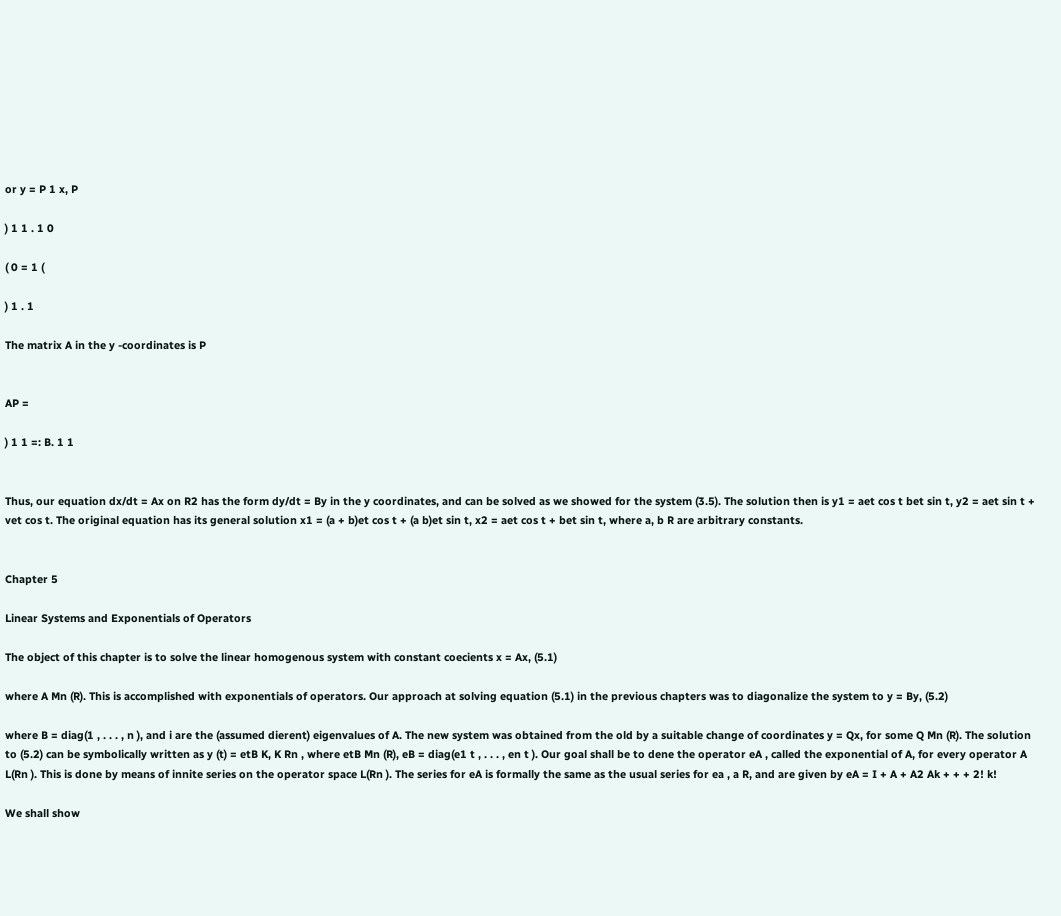or y = P 1 x, P

) 1 1 . 1 0

( 0 = 1 (

) 1 . 1

The matrix A in the y -coordinates is P


AP =

) 1 1 =: B. 1 1


Thus, our equation dx/dt = Ax on R2 has the form dy/dt = By in the y coordinates, and can be solved as we showed for the system (3.5). The solution then is y1 = aet cos t bet sin t, y2 = aet sin t + vet cos t. The original equation has its general solution x1 = (a + b)et cos t + (a b)et sin t, x2 = aet cos t + bet sin t, where a, b R are arbitrary constants.


Chapter 5

Linear Systems and Exponentials of Operators

The object of this chapter is to solve the linear homogenous system with constant coecients x = Ax, (5.1)

where A Mn (R). This is accomplished with exponentials of operators. Our approach at solving equation (5.1) in the previous chapters was to diagonalize the system to y = By, (5.2)

where B = diag(1 , . . . , n ), and i are the (assumed dierent) eigenvalues of A. The new system was obtained from the old by a suitable change of coordinates y = Qx, for some Q Mn (R). The solution to (5.2) can be symbolically written as y (t) = etB K, K Rn , where etB Mn (R), eB = diag(e1 t , . . . , en t ). Our goal shall be to dene the operator eA , called the exponential of A, for every operator A L(Rn ). This is done by means of innite series on the operator space L(Rn ). The series for eA is formally the same as the usual series for ea , a R, and are given by eA = I + A + A2 Ak + + + 2! k!

We shall show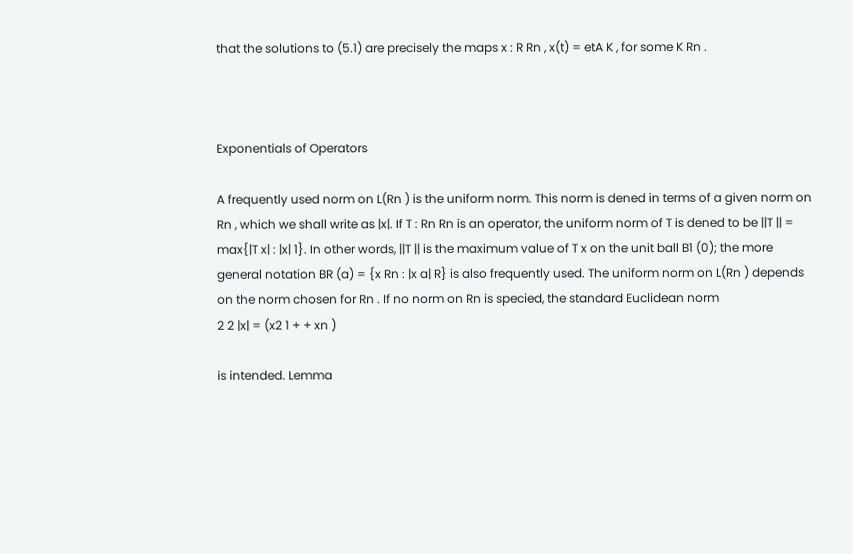that the solutions to (5.1) are precisely the maps x : R Rn , x(t) = etA K , for some K Rn .



Exponentials of Operators

A frequently used norm on L(Rn ) is the uniform norm. This norm is dened in terms of a given norm on Rn , which we shall write as |x|. If T : Rn Rn is an operator, the uniform norm of T is dened to be ||T || = max{|T x| : |x| 1}. In other words, ||T || is the maximum value of T x on the unit ball B1 (0); the more general notation BR (a) = {x Rn : |x a| R} is also frequently used. The uniform norm on L(Rn ) depends on the norm chosen for Rn . If no norm on Rn is specied, the standard Euclidean norm
2 2 |x| = (x2 1 + + xn )

is intended. Lemma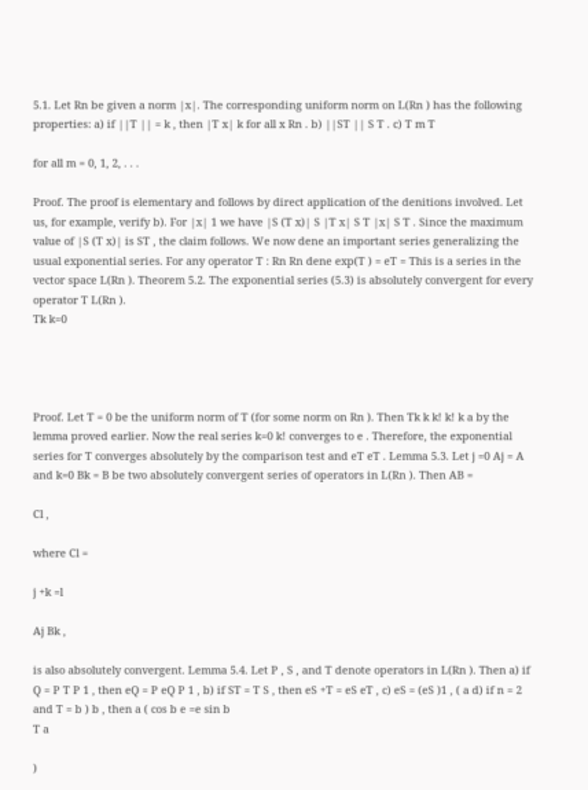5.1. Let Rn be given a norm |x|. The corresponding uniform norm on L(Rn ) has the following properties: a) if ||T || = k , then |T x| k for all x Rn . b) ||ST || S T . c) T m T

for all m = 0, 1, 2, . . .

Proof. The proof is elementary and follows by direct application of the denitions involved. Let us, for example, verify b). For |x| 1 we have |S (T x)| S |T x| S T |x| S T . Since the maximum value of |S (T x)| is ST , the claim follows. We now dene an important series generalizing the usual exponential series. For any operator T : Rn Rn dene exp(T ) = eT = This is a series in the vector space L(Rn ). Theorem 5.2. The exponential series (5.3) is absolutely convergent for every operator T L(Rn ).
Tk k=0




Proof. Let T = 0 be the uniform norm of T (for some norm on Rn ). Then Tk k k! k! k a by the lemma proved earlier. Now the real series k=0 k! converges to e . Therefore, the exponential series for T converges absolutely by the comparison test and eT eT . Lemma 5.3. Let j =0 Aj = A and k=0 Bk = B be two absolutely convergent series of operators in L(Rn ). Then AB =

Cl ,

where Cl =

j +k =l

Aj Bk ,

is also absolutely convergent. Lemma 5.4. Let P , S , and T denote operators in L(Rn ). Then a) if Q = P T P 1 , then eQ = P eQ P 1 , b) if ST = T S , then eS +T = eS eT , c) eS = (eS )1 , ( a d) if n = 2 and T = b ) b , then a ( cos b e =e sin b
T a

)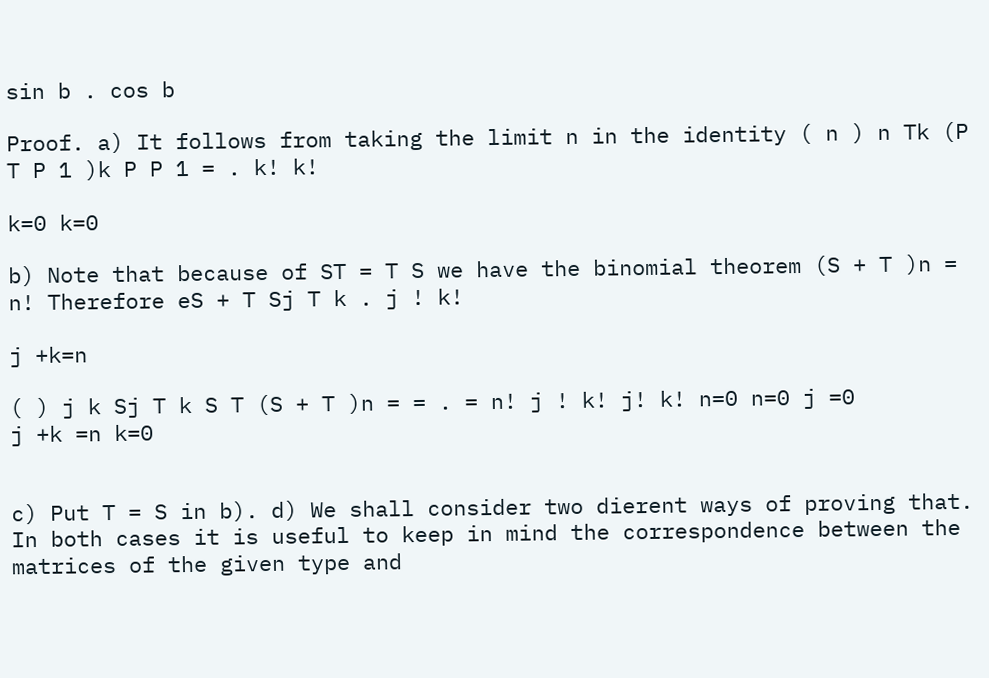sin b . cos b

Proof. a) It follows from taking the limit n in the identity ( n ) n Tk (P T P 1 )k P P 1 = . k! k!

k=0 k=0

b) Note that because of ST = T S we have the binomial theorem (S + T )n = n! Therefore eS + T Sj T k . j ! k!

j +k=n

( ) j k Sj T k S T (S + T )n = = . = n! j ! k! j! k! n=0 n=0 j =0
j +k =n k=0


c) Put T = S in b). d) We shall consider two dierent ways of proving that. In both cases it is useful to keep in mind the correspondence between the matrices of the given type and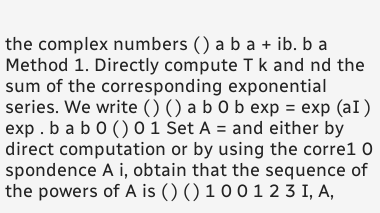the complex numbers ( ) a b a + ib. b a Method 1. Directly compute T k and nd the sum of the corresponding exponential series. We write ( ) ( ) a b 0 b exp = exp (aI ) exp . b a b 0 ( ) 0 1 Set A = and either by direct computation or by using the corre1 0 spondence A i, obtain that the sequence of the powers of A is ( ) ( ) 1 0 0 1 2 3 I, A,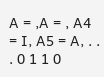A = ,A = , A4 = I, A5 = A, . . . 0 1 1 0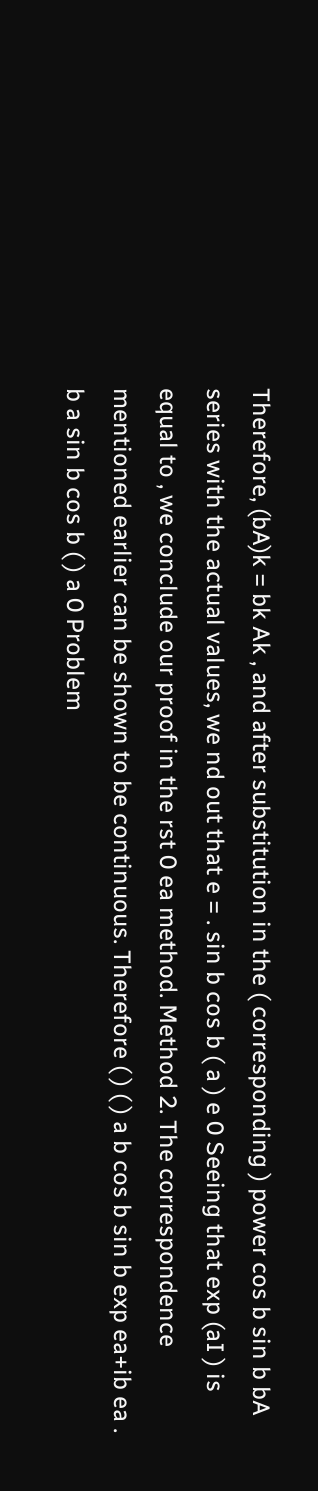Therefore, (bA)k = bk Ak , and after substitution in the ( corresponding ) power cos b sin b bA series with the actual values, we nd out that e = . sin b cos b ( a ) e 0 Seeing that exp (aI ) is equal to , we conclude our proof in the rst 0 ea method. Method 2. The correspondence mentioned earlier can be shown to be continuous. Therefore ( ) ( ) a b cos b sin b exp ea+ib ea . b a sin b cos b ( ) a 0 Problem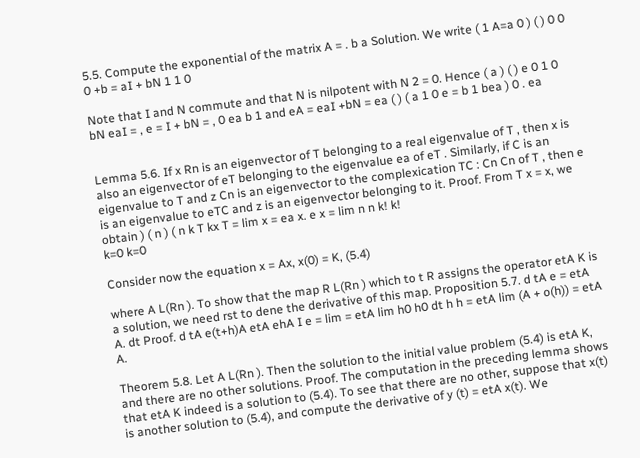5.5. Compute the exponential of the matrix A = . b a Solution. We write ( 1 A=a 0 ) ( ) 0 0 0 +b = aI + bN 1 1 0

Note that I and N commute and that N is nilpotent with N 2 = 0. Hence ( a ) ( ) e 0 1 0 bN eaI = , e = I + bN = , 0 ea b 1 and eA = eaI +bN = ea ( ) ( a 1 0 e = b 1 bea ) 0 . ea


Lemma 5.6. If x Rn is an eigenvector of T belonging to a real eigenvalue of T , then x is also an eigenvector of eT belonging to the eigenvalue ea of eT . Similarly, if C is an eigenvalue to T and z Cn is an eigenvector to the complexication TC : Cn Cn of T , then e is an eigenvalue to eTC and z is an eigenvector belonging to it. Proof. From T x = x, we obtain ) ( n ) ( n k T kx T = lim x = ea x. e x = lim n n k! k!
k=0 k=0

Consider now the equation x = Ax, x(0) = K, (5.4)

where A L(Rn ). To show that the map R L(Rn ) which to t R assigns the operator etA K is a solution, we need rst to dene the derivative of this map. Proposition 5.7. d tA e = etA A. dt Proof. d tA e(t+h)A etA ehA I e = lim = etA lim h0 h0 dt h h = etA lim (A + o(h)) = etA A.

Theorem 5.8. Let A L(Rn ). Then the solution to the initial value problem (5.4) is etA K, and there are no other solutions. Proof. The computation in the preceding lemma shows that etA K indeed is a solution to (5.4). To see that there are no other, suppose that x(t) is another solution to (5.4), and compute the derivative of y (t) = etA x(t). We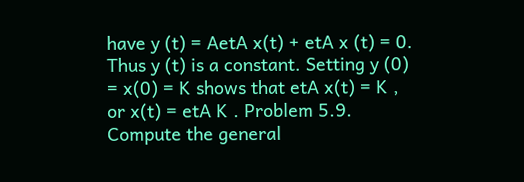have y (t) = AetA x(t) + etA x (t) = 0. Thus y (t) is a constant. Setting y (0) = x(0) = K shows that etA x(t) = K , or x(t) = etA K . Problem 5.9. Compute the general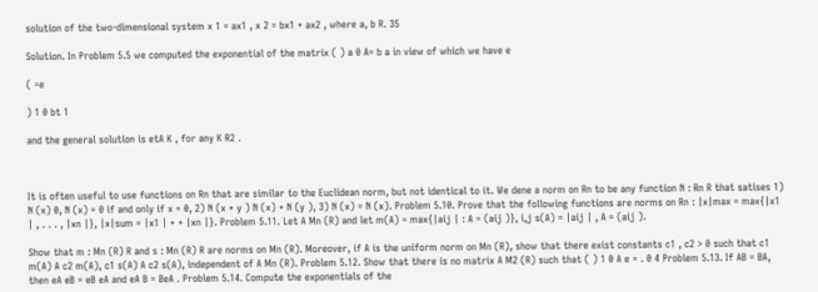solution of the two-dimensional system x 1 = ax1 , x 2 = bx1 + ax2 , where a, b R. 35

Solution. In Problem 5.5 we computed the exponential of the matrix ( ) a 0 A= b a in view of which we have e

( =e

) 1 0 bt 1

and the general solution is etA K , for any K R2 .



It is often useful to use functions on Rn that are similar to the Euclidean norm, but not identical to it. We dene a norm on Rn to be any function N : Rn R that satises 1) N (x) 0, N (x) = 0 if and only if x = 0, 2) N (x + y ) N (x) + N (y ), 3) N (x) = N (x). Problem 5.10. Prove that the following functions are norms on Rn : |x|max = max{|x1 | , . . . , |xn |}, |x|sum = |x1 | + + |xn |}. Problem 5.11. Let A Mn (R) and let m(A) = max{|aij | : A = (aij )}, i,j s(A) = |aij | , A = (aij ).

Show that m : Mn (R) R and s : Mn (R) R are norms on Mn (R). Moreover, if A is the uniform norm on Mn (R), show that there exist constants c1 , c2 > 0 such that c1 m(A) A c2 m(A), c1 s(A) A c2 s(A), independent of A Mn (R). Problem 5.12. Show that there is no matrix A M2 (R) such that ( ) 1 0 A e = . 0 4 Problem 5.13. If AB = BA, then eA eB = eB eA and eA B = BeA . Problem 5.14. Compute the exponentials of the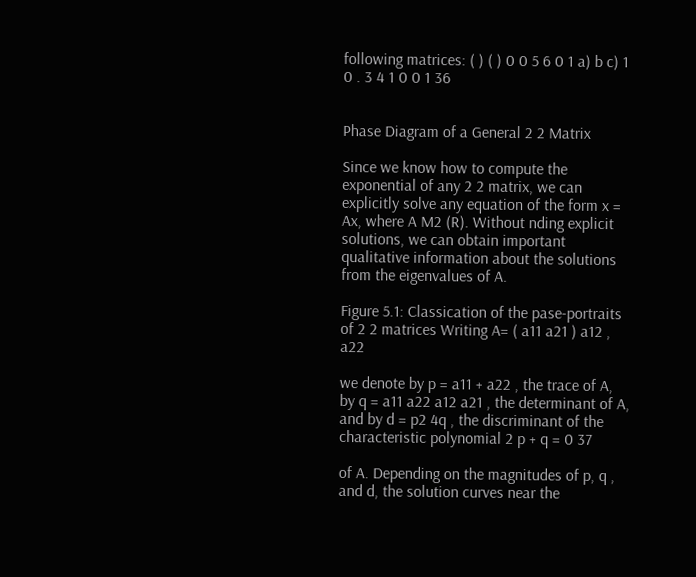following matrices: ( ) ( ) 0 0 5 6 0 1 a) b c) 1 0 . 3 4 1 0 0 1 36


Phase Diagram of a General 2 2 Matrix

Since we know how to compute the exponential of any 2 2 matrix, we can explicitly solve any equation of the form x = Ax, where A M2 (R). Without nding explicit solutions, we can obtain important qualitative information about the solutions from the eigenvalues of A.

Figure 5.1: Classication of the pase-portraits of 2 2 matrices Writing A= ( a11 a21 ) a12 , a22

we denote by p = a11 + a22 , the trace of A, by q = a11 a22 a12 a21 , the determinant of A, and by d = p2 4q , the discriminant of the characteristic polynomial 2 p + q = 0 37

of A. Depending on the magnitudes of p, q , and d, the solution curves near the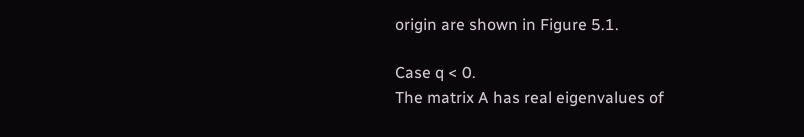origin are shown in Figure 5.1.

Case q < 0.
The matrix A has real eigenvalues of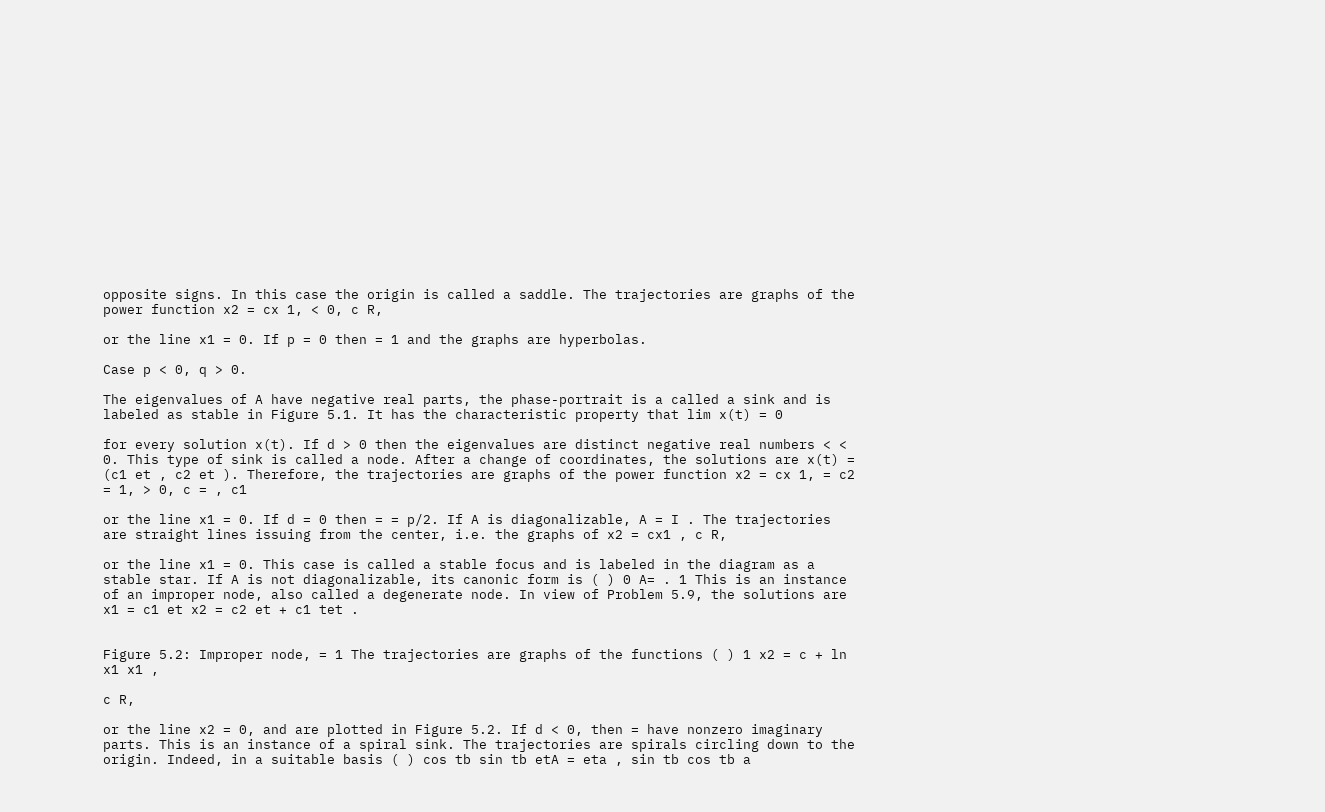opposite signs. In this case the origin is called a saddle. The trajectories are graphs of the power function x2 = cx 1, < 0, c R,

or the line x1 = 0. If p = 0 then = 1 and the graphs are hyperbolas.

Case p < 0, q > 0.

The eigenvalues of A have negative real parts, the phase-portrait is a called a sink and is labeled as stable in Figure 5.1. It has the characteristic property that lim x(t) = 0

for every solution x(t). If d > 0 then the eigenvalues are distinct negative real numbers < < 0. This type of sink is called a node. After a change of coordinates, the solutions are x(t) = (c1 et , c2 et ). Therefore, the trajectories are graphs of the power function x2 = cx 1, = c2 = 1, > 0, c = , c1

or the line x1 = 0. If d = 0 then = = p/2. If A is diagonalizable, A = I . The trajectories are straight lines issuing from the center, i.e. the graphs of x2 = cx1 , c R,

or the line x1 = 0. This case is called a stable focus and is labeled in the diagram as a stable star. If A is not diagonalizable, its canonic form is ( ) 0 A= . 1 This is an instance of an improper node, also called a degenerate node. In view of Problem 5.9, the solutions are x1 = c1 et x2 = c2 et + c1 tet .


Figure 5.2: Improper node, = 1 The trajectories are graphs of the functions ( ) 1 x2 = c + ln x1 x1 ,

c R,

or the line x2 = 0, and are plotted in Figure 5.2. If d < 0, then = have nonzero imaginary parts. This is an instance of a spiral sink. The trajectories are spirals circling down to the origin. Indeed, in a suitable basis ( ) cos tb sin tb etA = eta , sin tb cos tb a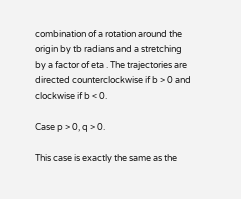combination of a rotation around the origin by tb radians and a stretching by a factor of eta . The trajectories are directed counterclockwise if b > 0 and clockwise if b < 0.

Case p > 0, q > 0.

This case is exactly the same as the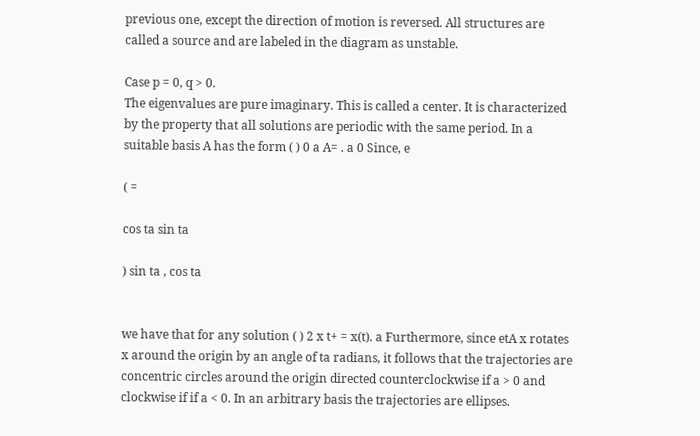previous one, except the direction of motion is reversed. All structures are called a source and are labeled in the diagram as unstable.

Case p = 0, q > 0.
The eigenvalues are pure imaginary. This is called a center. It is characterized by the property that all solutions are periodic with the same period. In a suitable basis A has the form ( ) 0 a A= . a 0 Since, e

( =

cos ta sin ta

) sin ta , cos ta


we have that for any solution ( ) 2 x t+ = x(t). a Furthermore, since etA x rotates x around the origin by an angle of ta radians, it follows that the trajectories are concentric circles around the origin directed counterclockwise if a > 0 and clockwise if if a < 0. In an arbitrary basis the trajectories are ellipses.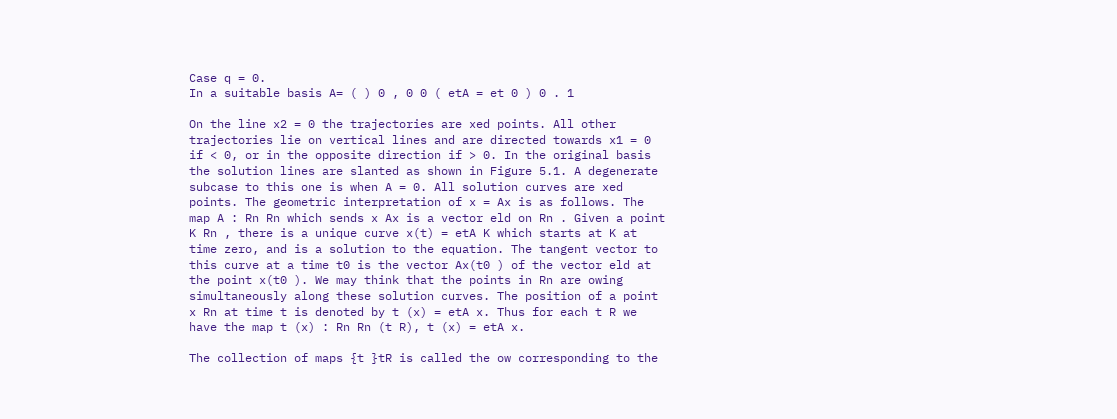Case q = 0.
In a suitable basis A= ( ) 0 , 0 0 ( etA = et 0 ) 0 . 1

On the line x2 = 0 the trajectories are xed points. All other trajectories lie on vertical lines and are directed towards x1 = 0 if < 0, or in the opposite direction if > 0. In the original basis the solution lines are slanted as shown in Figure 5.1. A degenerate subcase to this one is when A = 0. All solution curves are xed points. The geometric interpretation of x = Ax is as follows. The map A : Rn Rn which sends x Ax is a vector eld on Rn . Given a point K Rn , there is a unique curve x(t) = etA K which starts at K at time zero, and is a solution to the equation. The tangent vector to this curve at a time t0 is the vector Ax(t0 ) of the vector eld at the point x(t0 ). We may think that the points in Rn are owing simultaneously along these solution curves. The position of a point x Rn at time t is denoted by t (x) = etA x. Thus for each t R we have the map t (x) : Rn Rn (t R), t (x) = etA x.

The collection of maps {t }tR is called the ow corresponding to the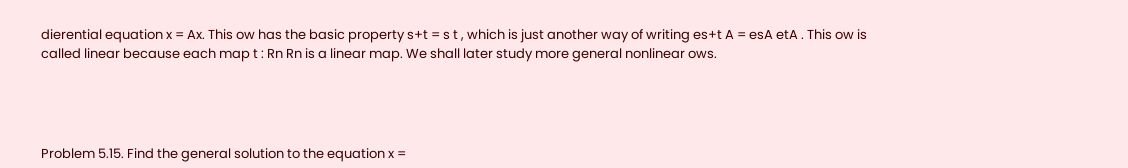dierential equation x = Ax. This ow has the basic property s+t = s t , which is just another way of writing es+t A = esA etA . This ow is called linear because each map t : Rn Rn is a linear map. We shall later study more general nonlinear ows.




Problem 5.15. Find the general solution to the equation x =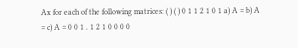Ax for each of the following matrices: ( ) ( ) 0 1 1 2 1 0 1 a) A = b) A = c) A = 0 0 1 . 1 2 1 0 0 0 0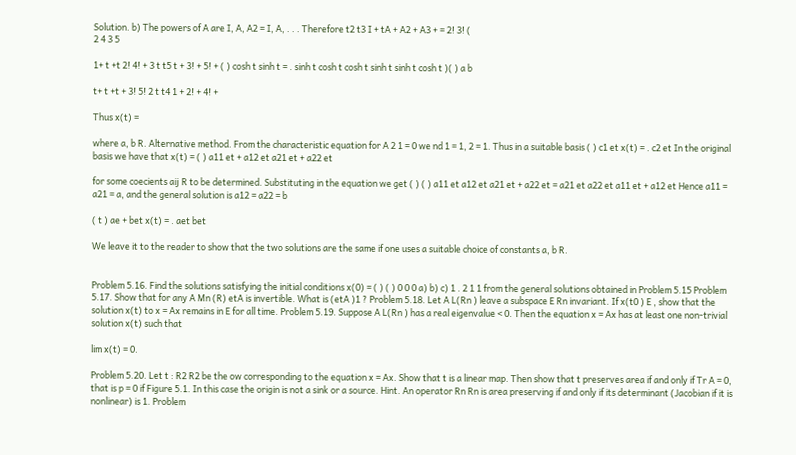Solution. b) The powers of A are I, A, A2 = I, A, . . . Therefore t2 t3 I + tA + A2 + A3 + = 2! 3! (
2 4 3 5

1+ t +t 2! 4! + 3 t t5 t + 3! + 5! + ( ) cosh t sinh t = . sinh t cosh t cosh t sinh t sinh t cosh t )( ) a b

t+ t +t + 3! 5! 2 t t4 1 + 2! + 4! +

Thus x(t) =

where a, b R. Alternative method. From the characteristic equation for A 2 1 = 0 we nd 1 = 1, 2 = 1. Thus in a suitable basis ( ) c1 et x(t) = . c2 et In the original basis we have that x(t) = ( ) a11 et + a12 et a21 et + a22 et

for some coecients aij R to be determined. Substituting in the equation we get ( ) ( ) a11 et a12 et a21 et + a22 et = a21 et a22 et a11 et + a12 et Hence a11 = a21 = a, and the general solution is a12 = a22 = b

( t ) ae + bet x(t) = . aet bet

We leave it to the reader to show that the two solutions are the same if one uses a suitable choice of constants a, b R.


Problem 5.16. Find the solutions satisfying the initial conditions x(0) = ( ) ( ) 0 0 0 a) b) c) 1 . 2 1 1 from the general solutions obtained in Problem 5.15 Problem 5.17. Show that for any A Mn (R) etA is invertible. What is (etA )1 ? Problem 5.18. Let A L(Rn ) leave a subspace E Rn invariant. If x(t0 ) E , show that the solution x(t) to x = Ax remains in E for all time. Problem 5.19. Suppose A L(Rn ) has a real eigenvalue < 0. Then the equation x = Ax has at least one non-trivial solution x(t) such that

lim x(t) = 0.

Problem 5.20. Let t : R2 R2 be the ow corresponding to the equation x = Ax. Show that t is a linear map. Then show that t preserves area if and only if Tr A = 0, that is p = 0 if Figure 5.1. In this case the origin is not a sink or a source. Hint. An operator Rn Rn is area preserving if and only if its determinant (Jacobian if it is nonlinear) is 1. Problem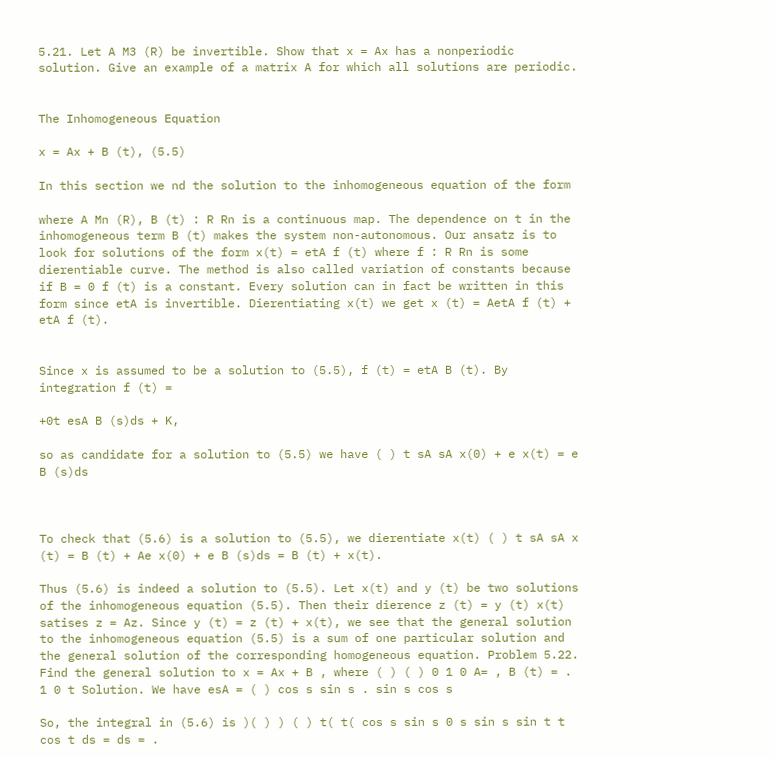5.21. Let A M3 (R) be invertible. Show that x = Ax has a nonperiodic solution. Give an example of a matrix A for which all solutions are periodic.


The Inhomogeneous Equation

x = Ax + B (t), (5.5)

In this section we nd the solution to the inhomogeneous equation of the form

where A Mn (R), B (t) : R Rn is a continuous map. The dependence on t in the inhomogeneous term B (t) makes the system non-autonomous. Our ansatz is to look for solutions of the form x(t) = etA f (t) where f : R Rn is some dierentiable curve. The method is also called variation of constants because if B = 0 f (t) is a constant. Every solution can in fact be written in this form since etA is invertible. Dierentiating x(t) we get x (t) = AetA f (t) + etA f (t).


Since x is assumed to be a solution to (5.5), f (t) = etA B (t). By integration f (t) =

+0t esA B (s)ds + K,

so as candidate for a solution to (5.5) we have ( ) t sA sA x(0) + e x(t) = e B (s)ds



To check that (5.6) is a solution to (5.5), we dierentiate x(t) ( ) t sA sA x (t) = B (t) + Ae x(0) + e B (s)ds = B (t) + x(t).

Thus (5.6) is indeed a solution to (5.5). Let x(t) and y (t) be two solutions of the inhomogeneous equation (5.5). Then their dierence z (t) = y (t) x(t) satises z = Az. Since y (t) = z (t) + x(t), we see that the general solution to the inhomogeneous equation (5.5) is a sum of one particular solution and the general solution of the corresponding homogeneous equation. Problem 5.22. Find the general solution to x = Ax + B , where ( ) ( ) 0 1 0 A= , B (t) = . 1 0 t Solution. We have esA = ( ) cos s sin s . sin s cos s

So, the integral in (5.6) is )( ) ) ( ) t( t( cos s sin s 0 s sin s sin t t cos t ds = ds = .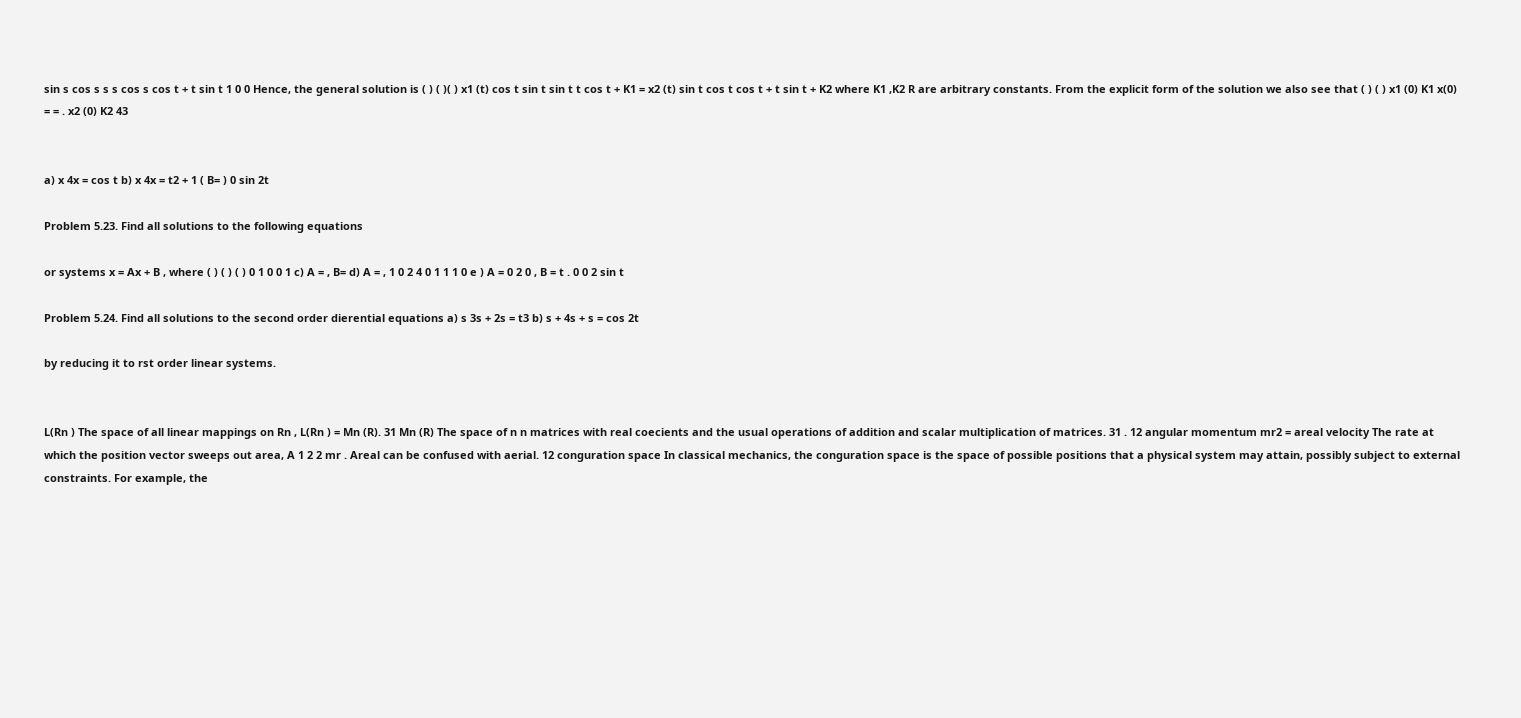sin s cos s s s cos s cos t + t sin t 1 0 0 Hence, the general solution is ( ) ( )( ) x1 (t) cos t sin t sin t t cos t + K1 = x2 (t) sin t cos t cos t + t sin t + K2 where K1 ,K2 R are arbitrary constants. From the explicit form of the solution we also see that ( ) ( ) x1 (0) K1 x(0) = = . x2 (0) K2 43


a) x 4x = cos t b) x 4x = t2 + 1 ( B= ) 0 sin 2t

Problem 5.23. Find all solutions to the following equations

or systems x = Ax + B , where ( ) ( ) ( ) 0 1 0 0 1 c) A = , B= d) A = , 1 0 2 4 0 1 1 1 0 e ) A = 0 2 0 , B = t . 0 0 2 sin t

Problem 5.24. Find all solutions to the second order dierential equations a) s 3s + 2s = t3 b) s + 4s + s = cos 2t

by reducing it to rst order linear systems.


L(Rn ) The space of all linear mappings on Rn , L(Rn ) = Mn (R). 31 Mn (R) The space of n n matrices with real coecients and the usual operations of addition and scalar multiplication of matrices. 31 . 12 angular momentum mr2 = areal velocity The rate at which the position vector sweeps out area, A 1 2 2 mr . Areal can be confused with aerial. 12 conguration space In classical mechanics, the conguration space is the space of possible positions that a physical system may attain, possibly subject to external constraints. For example, the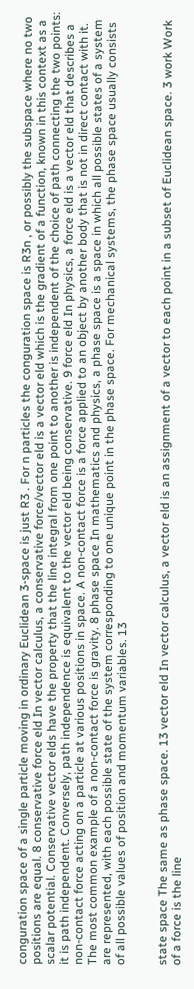conguration space of a single particle moving in ordinary Euclidean 3-space is just R3 . For n particles the conguration space is R3n , or possibly the subspace where no two positions are equal. 8 conservative force eld In vector calculus, a conservative force/vector eld is a vector eld which is the gradient of a function, known in this context as a scalar potential. Conservative vector elds have the property that the line integral from one point to another is independent of the choice of path connecting the two points: it is path independent. Conversely, path independence is equivalent to the vector eld being conservative. 9 force eld In physics, a force eld is a vector eld that describes a non-contact force acting on a particle at various positions in space. A non-contact force is a force applied to an object by another body that is not in direct contact with it. The most common example of a non-contact force is gravity. 8 phase space In mathematics and physics, a phase space is a space in which all possible states of a system are represented, with each possible state of the system corresponding to one unique point in the phase space. For mechanical systems, the phase space usually consists of all possible values of position and momentum variables. 13


state space The same as phase space. 13 vector eld In vector calculus, a vector eld is an assignment of a vector to each point in a subset of Euclidean space. 3 work Work of a force is the line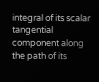integral of its scalar tangential component along the path of its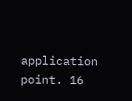application point. 16